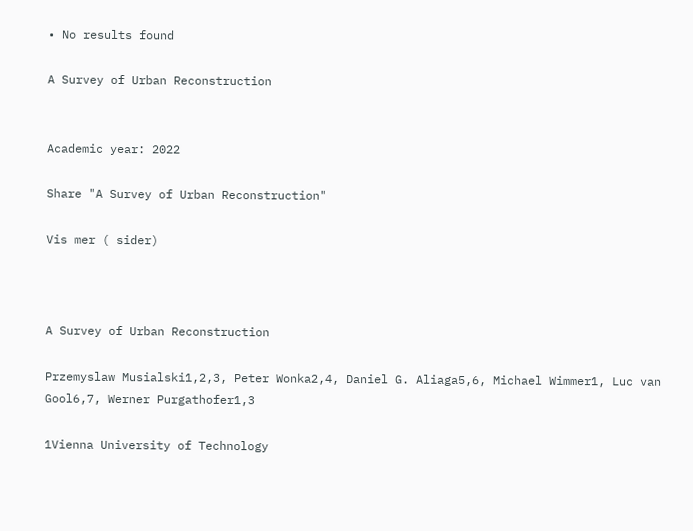• No results found

A Survey of Urban Reconstruction


Academic year: 2022

Share "A Survey of Urban Reconstruction"

Vis mer ( sider)



A Survey of Urban Reconstruction

Przemyslaw Musialski1,2,3, Peter Wonka2,4, Daniel G. Aliaga5,6, Michael Wimmer1, Luc van Gool6,7, Werner Purgathofer1,3

1Vienna University of Technology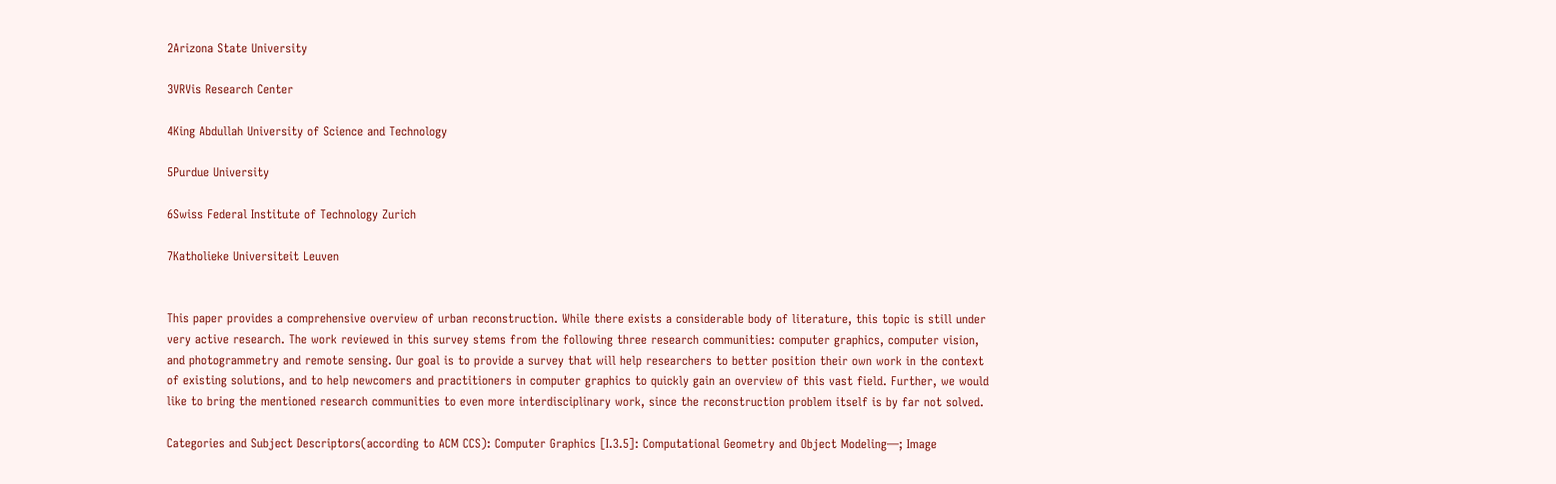2Arizona State University

3VRVis Research Center

4King Abdullah University of Science and Technology

5Purdue University

6Swiss Federal Institute of Technology Zurich

7Katholieke Universiteit Leuven


This paper provides a comprehensive overview of urban reconstruction. While there exists a considerable body of literature, this topic is still under very active research. The work reviewed in this survey stems from the following three research communities: computer graphics, computer vision, and photogrammetry and remote sensing. Our goal is to provide a survey that will help researchers to better position their own work in the context of existing solutions, and to help newcomers and practitioners in computer graphics to quickly gain an overview of this vast field. Further, we would like to bring the mentioned research communities to even more interdisciplinary work, since the reconstruction problem itself is by far not solved.

Categories and Subject Descriptors(according to ACM CCS): Computer Graphics [I.3.5]: Computational Geometry and Object Modeling—; Image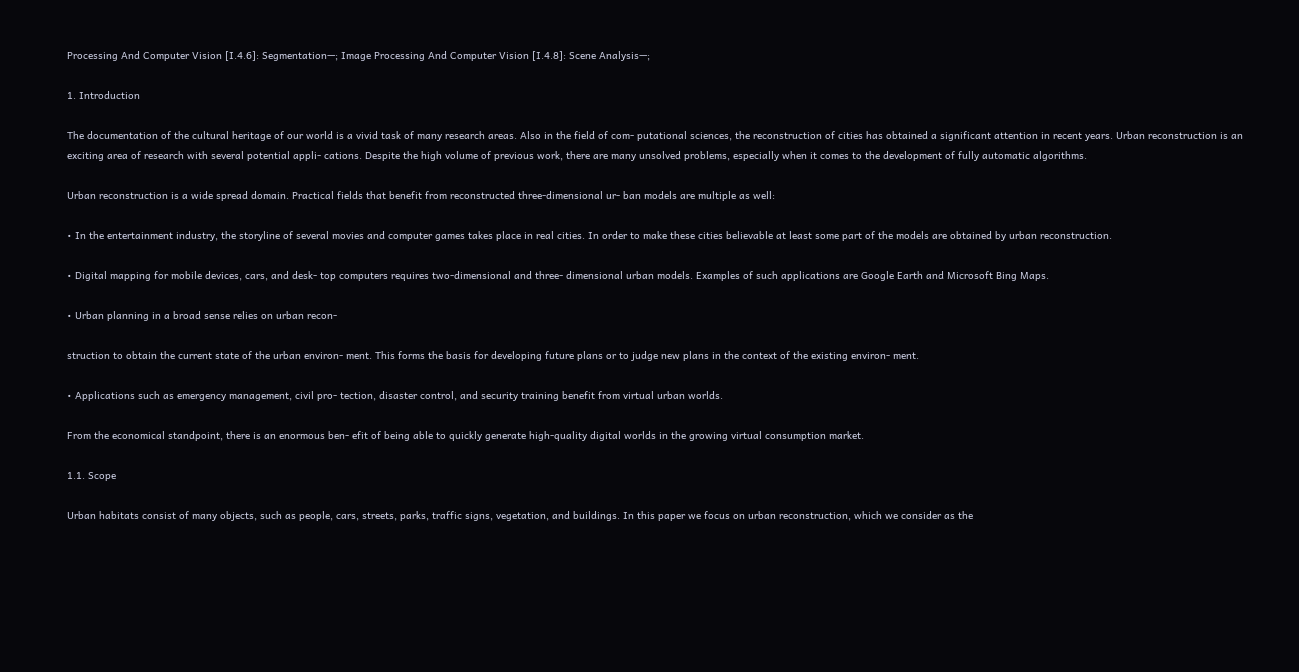Processing And Computer Vision [I.4.6]: Segmentation—; Image Processing And Computer Vision [I.4.8]: Scene Analysis—;

1. Introduction

The documentation of the cultural heritage of our world is a vivid task of many research areas. Also in the field of com- putational sciences, the reconstruction of cities has obtained a significant attention in recent years. Urban reconstruction is an exciting area of research with several potential appli- cations. Despite the high volume of previous work, there are many unsolved problems, especially when it comes to the development of fully automatic algorithms.

Urban reconstruction is a wide spread domain. Practical fields that benefit from reconstructed three-dimensional ur- ban models are multiple as well:

• In the entertainment industry, the storyline of several movies and computer games takes place in real cities. In order to make these cities believable at least some part of the models are obtained by urban reconstruction.

• Digital mapping for mobile devices, cars, and desk- top computers requires two-dimensional and three- dimensional urban models. Examples of such applications are Google Earth and Microsoft Bing Maps.

• Urban planning in a broad sense relies on urban recon-

struction to obtain the current state of the urban environ- ment. This forms the basis for developing future plans or to judge new plans in the context of the existing environ- ment.

• Applications such as emergency management, civil pro- tection, disaster control, and security training benefit from virtual urban worlds.

From the economical standpoint, there is an enormous ben- efit of being able to quickly generate high-quality digital worlds in the growing virtual consumption market.

1.1. Scope

Urban habitats consist of many objects, such as people, cars, streets, parks, traffic signs, vegetation, and buildings. In this paper we focus on urban reconstruction, which we consider as the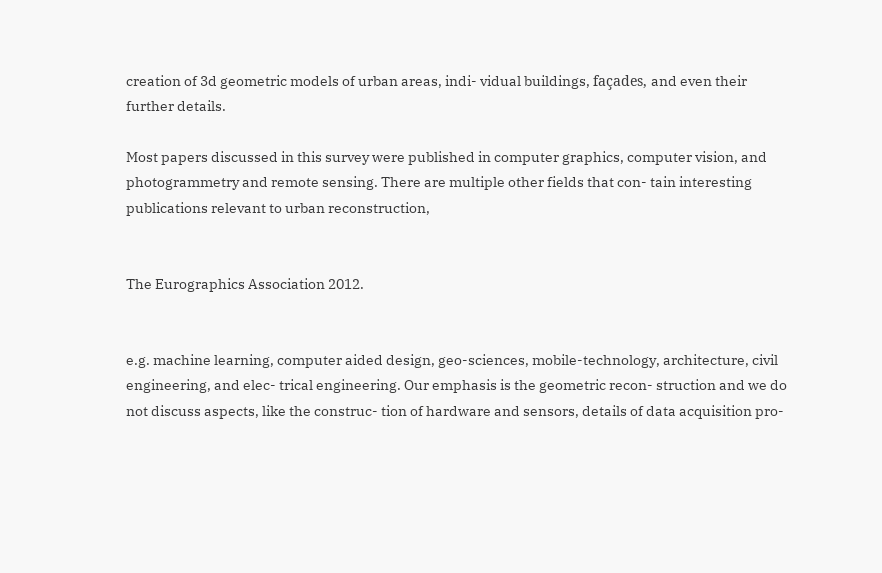creation of 3d geometric models of urban areas, indi- vidual buildings, façades, and even their further details.

Most papers discussed in this survey were published in computer graphics, computer vision, and photogrammetry and remote sensing. There are multiple other fields that con- tain interesting publications relevant to urban reconstruction,


The Eurographics Association 2012.


e.g. machine learning, computer aided design, geo-sciences, mobile-technology, architecture, civil engineering, and elec- trical engineering. Our emphasis is the geometric recon- struction and we do not discuss aspects, like the construc- tion of hardware and sensors, details of data acquisition pro-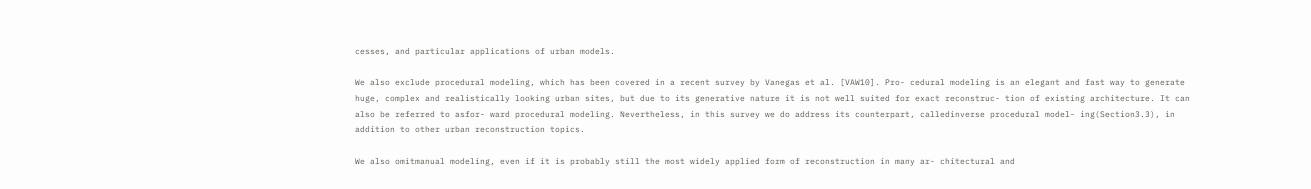cesses, and particular applications of urban models.

We also exclude procedural modeling, which has been covered in a recent survey by Vanegas et al. [VAW10]. Pro- cedural modeling is an elegant and fast way to generate huge, complex and realistically looking urban sites, but due to its generative nature it is not well suited for exact reconstruc- tion of existing architecture. It can also be referred to asfor- ward procedural modeling. Nevertheless, in this survey we do address its counterpart, calledinverse procedural model- ing(Section3.3), in addition to other urban reconstruction topics.

We also omitmanual modeling, even if it is probably still the most widely applied form of reconstruction in many ar- chitectural and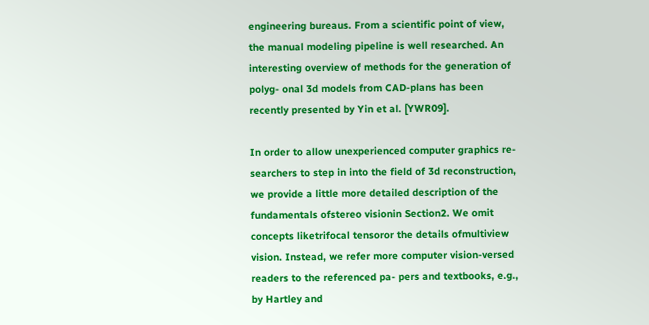engineering bureaus. From a scientific point of view, the manual modeling pipeline is well researched. An interesting overview of methods for the generation of polyg- onal 3d models from CAD-plans has been recently presented by Yin et al. [YWR09].

In order to allow unexperienced computer graphics re- searchers to step in into the field of 3d reconstruction, we provide a little more detailed description of the fundamentals ofstereo visionin Section2. We omit concepts liketrifocal tensoror the details ofmultiview vision. Instead, we refer more computer vision-versed readers to the referenced pa- pers and textbooks, e.g., by Hartley and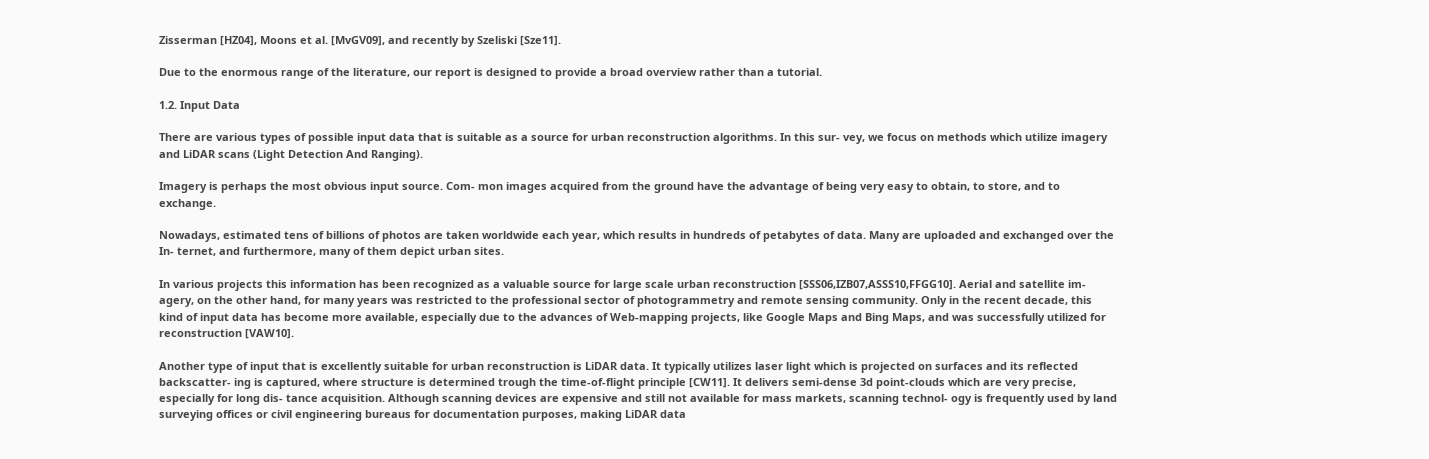Zisserman [HZ04], Moons et al. [MvGV09], and recently by Szeliski [Sze11].

Due to the enormous range of the literature, our report is designed to provide a broad overview rather than a tutorial.

1.2. Input Data

There are various types of possible input data that is suitable as a source for urban reconstruction algorithms. In this sur- vey, we focus on methods which utilize imagery and LiDAR scans (Light Detection And Ranging).

Imagery is perhaps the most obvious input source. Com- mon images acquired from the ground have the advantage of being very easy to obtain, to store, and to exchange.

Nowadays, estimated tens of billions of photos are taken worldwide each year, which results in hundreds of petabytes of data. Many are uploaded and exchanged over the In- ternet, and furthermore, many of them depict urban sites.

In various projects this information has been recognized as a valuable source for large scale urban reconstruction [SSS06,IZB07,ASSS10,FFGG10]. Aerial and satellite im- agery, on the other hand, for many years was restricted to the professional sector of photogrammetry and remote sensing community. Only in the recent decade, this kind of input data has become more available, especially due to the advances of Web-mapping projects, like Google Maps and Bing Maps, and was successfully utilized for reconstruction [VAW10].

Another type of input that is excellently suitable for urban reconstruction is LiDAR data. It typically utilizes laser light which is projected on surfaces and its reflected backscatter- ing is captured, where structure is determined trough the time-of-flight principle [CW11]. It delivers semi-dense 3d point-clouds which are very precise, especially for long dis- tance acquisition. Although scanning devices are expensive and still not available for mass markets, scanning technol- ogy is frequently used by land surveying offices or civil engineering bureaus for documentation purposes, making LiDAR data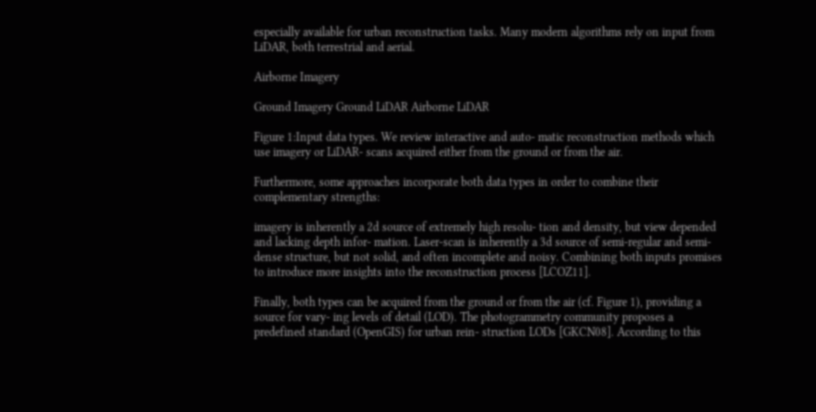especially available for urban reconstruction tasks. Many modern algorithms rely on input from LiDAR, both terrestrial and aerial.

Airborne Imagery

Ground Imagery Ground LiDAR Airborne LiDAR

Figure 1:Input data types. We review interactive and auto- matic reconstruction methods which use imagery or LiDAR- scans acquired either from the ground or from the air.

Furthermore, some approaches incorporate both data types in order to combine their complementary strengths:

imagery is inherently a 2d source of extremely high resolu- tion and density, but view depended and lacking depth infor- mation. Laser-scan is inherently a 3d source of semi-regular and semi-dense structure, but not solid, and often incomplete and noisy. Combining both inputs promises to introduce more insights into the reconstruction process [LCOZ11].

Finally, both types can be acquired from the ground or from the air (cf. Figure 1), providing a source for vary- ing levels of detail (LOD). The photogrammetry community proposes a predefined standard (OpenGIS) for urban rein- struction LODs [GKCN08]. According to this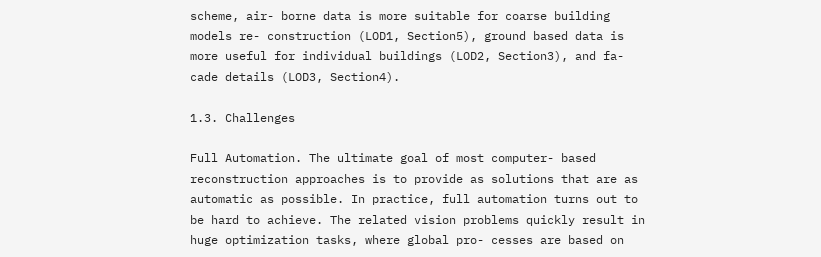scheme, air- borne data is more suitable for coarse building models re- construction (LOD1, Section5), ground based data is more useful for individual buildings (LOD2, Section3), and fa- cade details (LOD3, Section4).

1.3. Challenges

Full Automation. The ultimate goal of most computer- based reconstruction approaches is to provide as solutions that are as automatic as possible. In practice, full automation turns out to be hard to achieve. The related vision problems quickly result in huge optimization tasks, where global pro- cesses are based on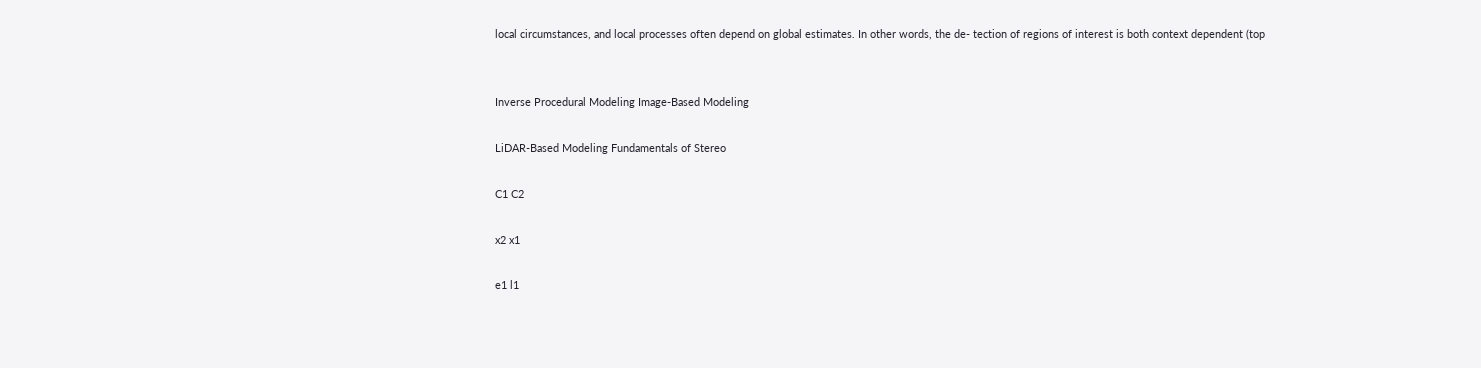local circumstances, and local processes often depend on global estimates. In other words, the de- tection of regions of interest is both context dependent (top


Inverse Procedural Modeling Image-Based Modeling

LiDAR-Based Modeling Fundamentals of Stereo

C1 C2

x2 x1

e1 l1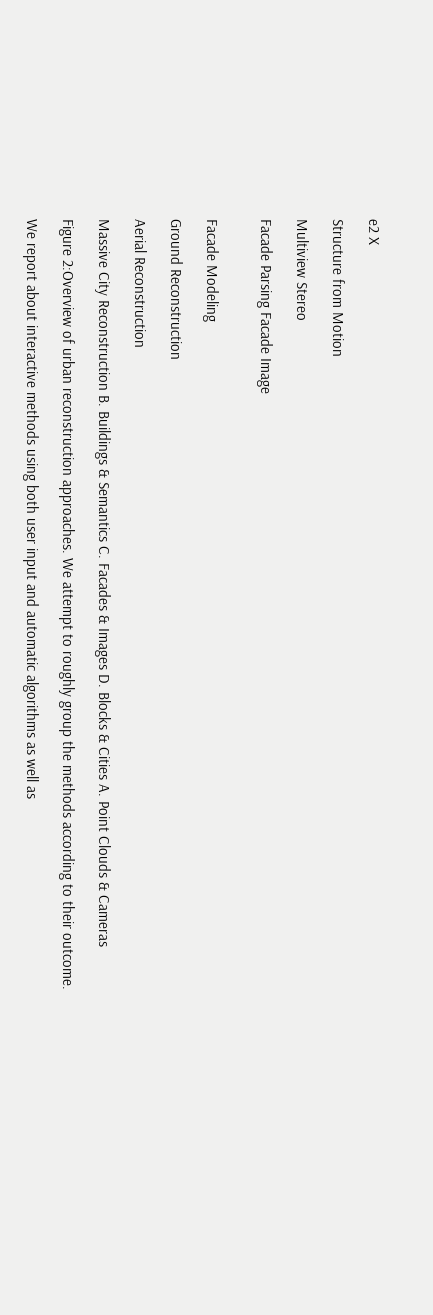e2 X

Structure from Motion

Multiview Stereo

Facade Parsing Facade Image


Facade Modeling

Ground Reconstruction

Aerial Reconstruction

Massive City Reconstruction B. Buildings & Semantics C. Facades & Images D. Blocks & Cities A. Point Clouds & Cameras

Figure 2:Overview of urban reconstruction approaches. We attempt to roughly group the methods according to their outcome.

We report about interactive methods using both user input and automatic algorithms as well as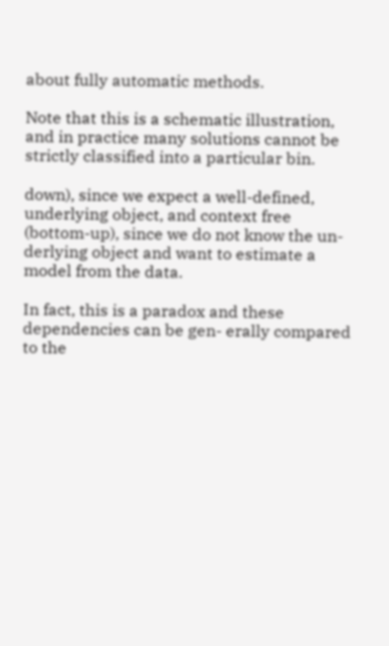about fully automatic methods.

Note that this is a schematic illustration, and in practice many solutions cannot be strictly classified into a particular bin.

down), since we expect a well-defined, underlying object, and context free (bottom-up), since we do not know the un- derlying object and want to estimate a model from the data.

In fact, this is a paradox and these dependencies can be gen- erally compared to the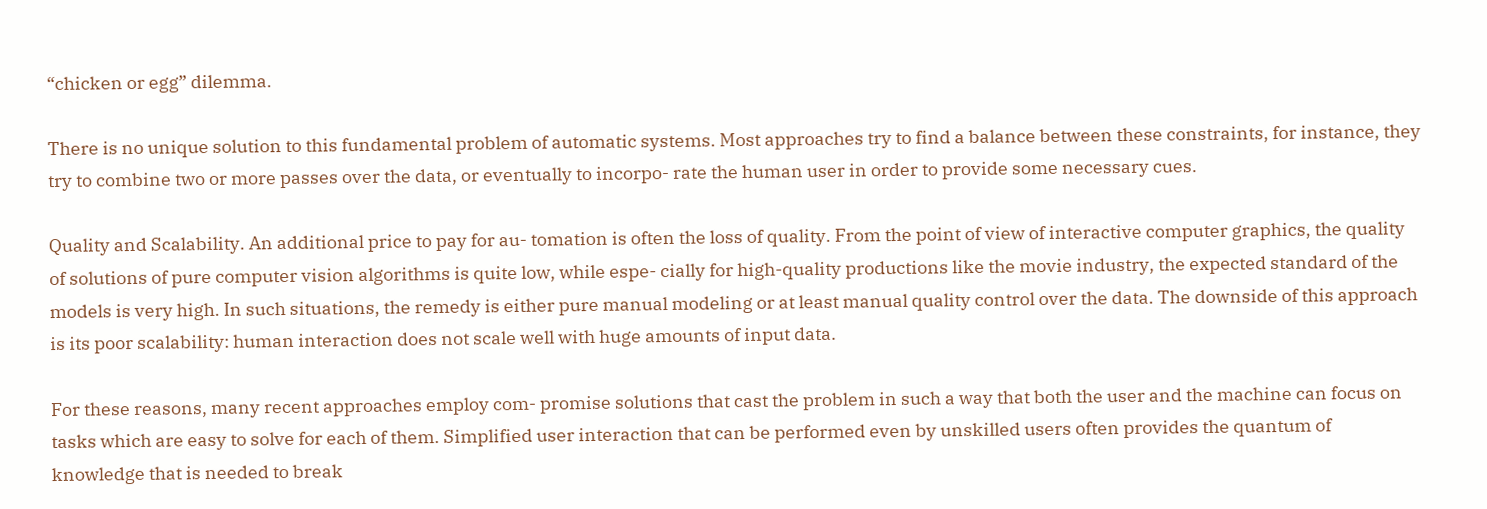“chicken or egg” dilemma.

There is no unique solution to this fundamental problem of automatic systems. Most approaches try to find a balance between these constraints, for instance, they try to combine two or more passes over the data, or eventually to incorpo- rate the human user in order to provide some necessary cues.

Quality and Scalability. An additional price to pay for au- tomation is often the loss of quality. From the point of view of interactive computer graphics, the quality of solutions of pure computer vision algorithms is quite low, while espe- cially for high-quality productions like the movie industry, the expected standard of the models is very high. In such situations, the remedy is either pure manual modeling or at least manual quality control over the data. The downside of this approach is its poor scalability: human interaction does not scale well with huge amounts of input data.

For these reasons, many recent approaches employ com- promise solutions that cast the problem in such a way that both the user and the machine can focus on tasks which are easy to solve for each of them. Simplified user interaction that can be performed even by unskilled users often provides the quantum of knowledge that is needed to break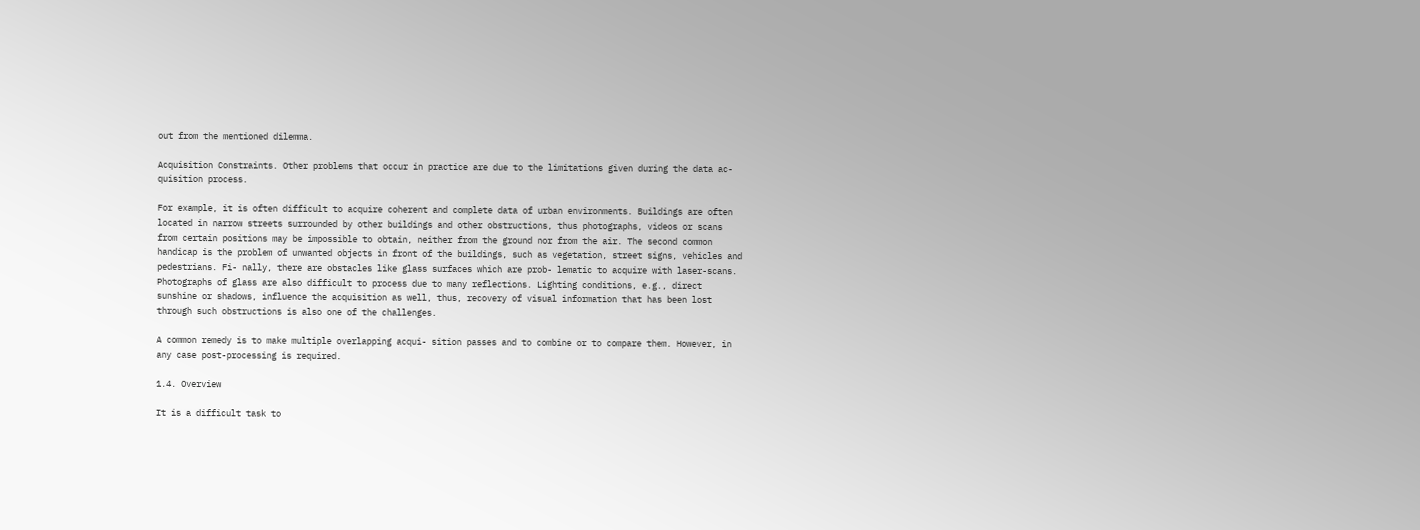out from the mentioned dilemma.

Acquisition Constraints. Other problems that occur in practice are due to the limitations given during the data ac- quisition process.

For example, it is often difficult to acquire coherent and complete data of urban environments. Buildings are often located in narrow streets surrounded by other buildings and other obstructions, thus photographs, videos or scans from certain positions may be impossible to obtain, neither from the ground nor from the air. The second common handicap is the problem of unwanted objects in front of the buildings, such as vegetation, street signs, vehicles and pedestrians. Fi- nally, there are obstacles like glass surfaces which are prob- lematic to acquire with laser-scans. Photographs of glass are also difficult to process due to many reflections. Lighting conditions, e.g., direct sunshine or shadows, influence the acquisition as well, thus, recovery of visual information that has been lost through such obstructions is also one of the challenges.

A common remedy is to make multiple overlapping acqui- sition passes and to combine or to compare them. However, in any case post-processing is required.

1.4. Overview

It is a difficult task to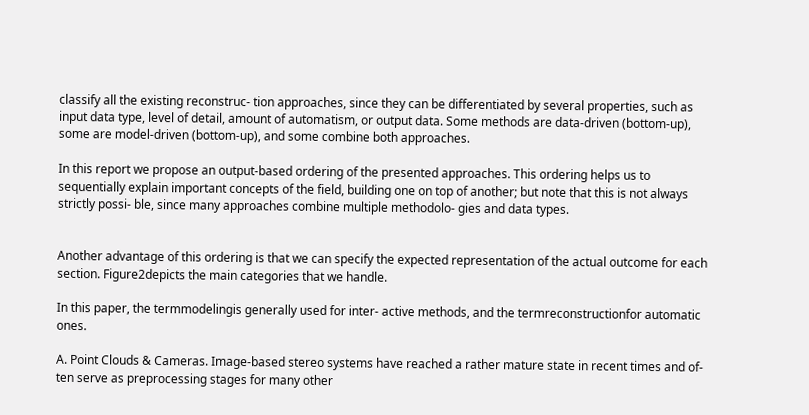classify all the existing reconstruc- tion approaches, since they can be differentiated by several properties, such as input data type, level of detail, amount of automatism, or output data. Some methods are data-driven (bottom-up), some are model-driven (bottom-up), and some combine both approaches.

In this report we propose an output-based ordering of the presented approaches. This ordering helps us to sequentially explain important concepts of the field, building one on top of another; but note that this is not always strictly possi- ble, since many approaches combine multiple methodolo- gies and data types.


Another advantage of this ordering is that we can specify the expected representation of the actual outcome for each section. Figure2depicts the main categories that we handle.

In this paper, the termmodelingis generally used for inter- active methods, and the termreconstructionfor automatic ones.

A. Point Clouds & Cameras. Image-based stereo systems have reached a rather mature state in recent times and of- ten serve as preprocessing stages for many other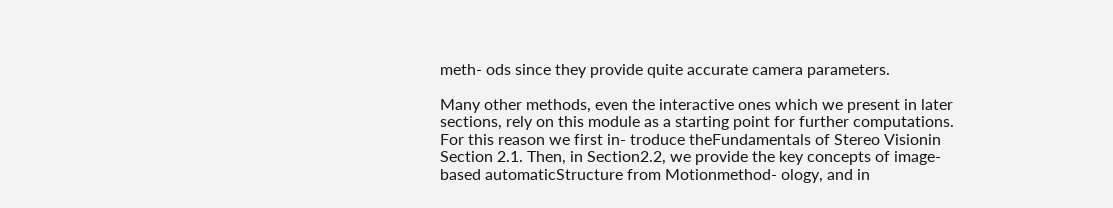meth- ods since they provide quite accurate camera parameters.

Many other methods, even the interactive ones which we present in later sections, rely on this module as a starting point for further computations. For this reason we first in- troduce theFundamentals of Stereo Visionin Section 2.1. Then, in Section2.2, we provide the key concepts of image-based automaticStructure from Motionmethod- ology, and in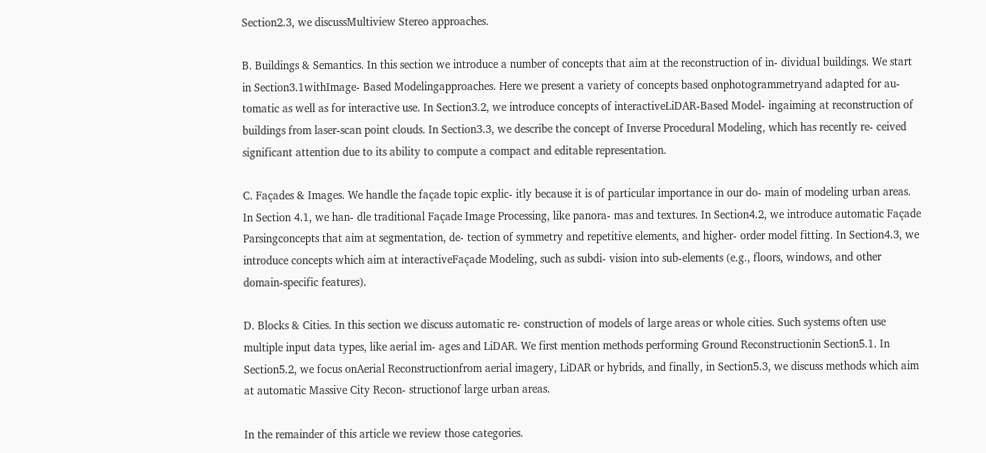Section2.3, we discussMultiview Stereo approaches.

B. Buildings & Semantics. In this section we introduce a number of concepts that aim at the reconstruction of in- dividual buildings. We start in Section3.1withImage- Based Modelingapproaches. Here we present a variety of concepts based onphotogrammetryand adapted for au- tomatic as well as for interactive use. In Section3.2, we introduce concepts of interactiveLiDAR-Based Model- ingaiming at reconstruction of buildings from laser-scan point clouds. In Section3.3, we describe the concept of Inverse Procedural Modeling, which has recently re- ceived significant attention due to its ability to compute a compact and editable representation.

C. Façades & Images. We handle the façade topic explic- itly because it is of particular importance in our do- main of modeling urban areas. In Section 4.1, we han- dle traditional Façade Image Processing, like panora- mas and textures. In Section4.2, we introduce automatic Façade Parsingconcepts that aim at segmentation, de- tection of symmetry and repetitive elements, and higher- order model fitting. In Section4.3, we introduce concepts which aim at interactiveFaçade Modeling, such as subdi- vision into sub-elements (e.g., floors, windows, and other domain-specific features).

D. Blocks & Cities. In this section we discuss automatic re- construction of models of large areas or whole cities. Such systems often use multiple input data types, like aerial im- ages and LiDAR. We first mention methods performing Ground Reconstructionin Section5.1. In Section5.2, we focus onAerial Reconstructionfrom aerial imagery, LiDAR or hybrids, and finally, in Section5.3, we discuss methods which aim at automatic Massive City Recon- structionof large urban areas.

In the remainder of this article we review those categories.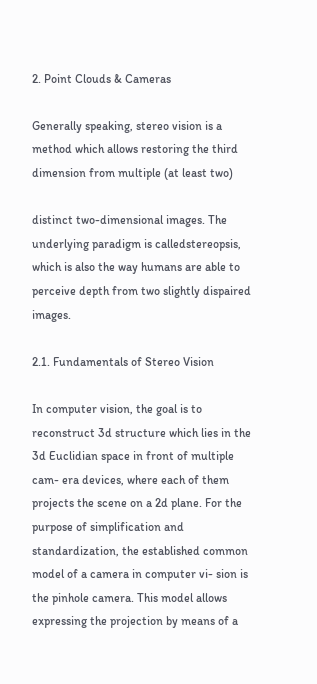2. Point Clouds & Cameras

Generally speaking, stereo vision is a method which allows restoring the third dimension from multiple (at least two)

distinct two-dimensional images. The underlying paradigm is calledstereopsis, which is also the way humans are able to perceive depth from two slightly dispaired images.

2.1. Fundamentals of Stereo Vision

In computer vision, the goal is to reconstruct 3d structure which lies in the 3d Euclidian space in front of multiple cam- era devices, where each of them projects the scene on a 2d plane. For the purpose of simplification and standardization, the established common model of a camera in computer vi- sion is the pinhole camera. This model allows expressing the projection by means of a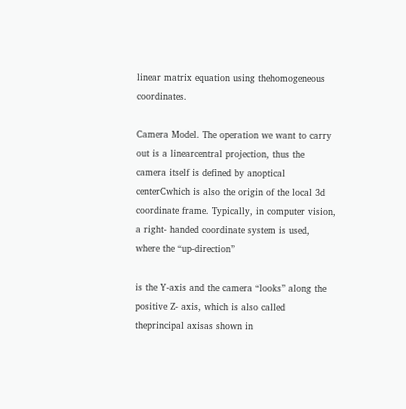linear matrix equation using thehomogeneous coordinates.

Camera Model. The operation we want to carry out is a linearcentral projection, thus the camera itself is defined by anoptical centerCwhich is also the origin of the local 3d coordinate frame. Typically, in computer vision, a right- handed coordinate system is used, where the “up-direction”

is the Y-axis and the camera “looks” along the positive Z- axis, which is also called theprincipal axisas shown in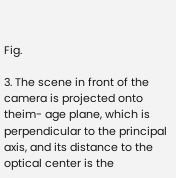Fig.

3. The scene in front of the camera is projected onto theim- age plane, which is perpendicular to the principal axis, and its distance to the optical center is the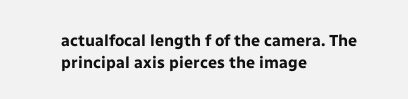actualfocal length f of the camera. The principal axis pierces the image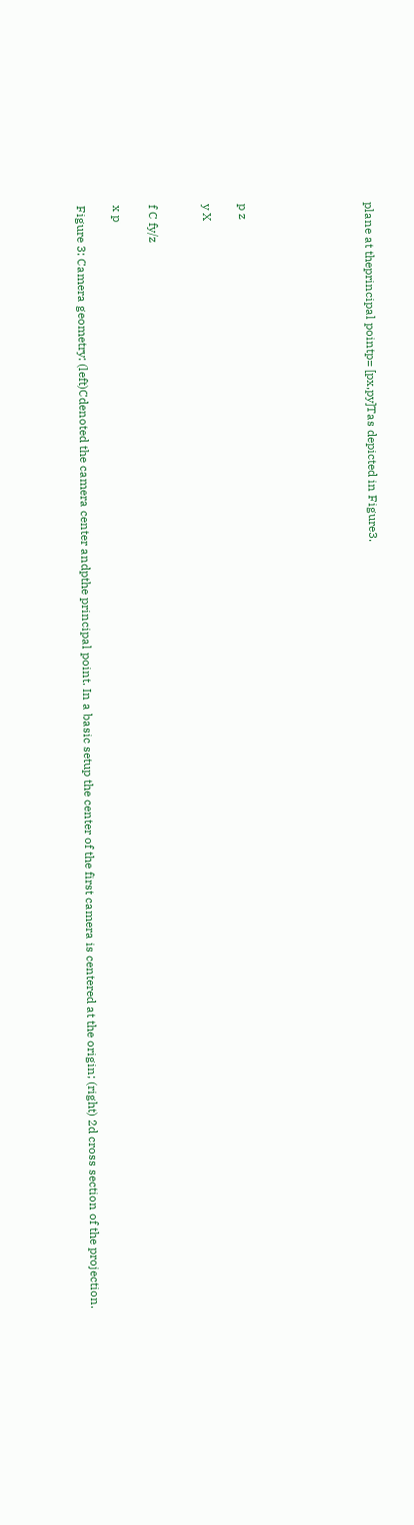plane at theprincipal pointp= [px,py]Tas depicted in Figure3.






p z

y X


f C fy/z

x p

Figure 3: Camera geometry: (left)Cdenoted the camera center andpthe principal point. In a basic setup the center of the first camera is centered at the origin; (right) 2d cross section of the projection.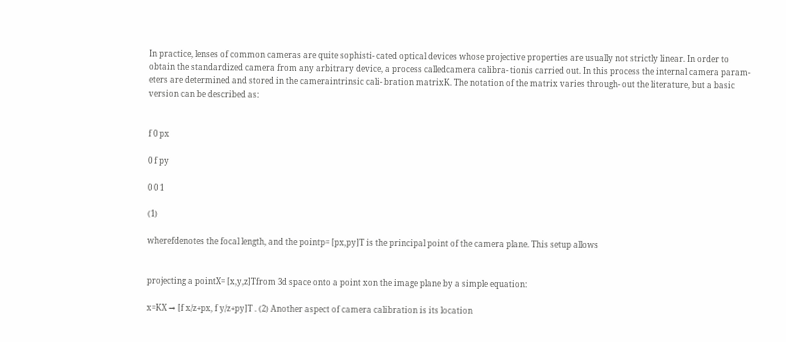In practice, lenses of common cameras are quite sophisti- cated optical devices whose projective properties are usually not strictly linear. In order to obtain the standardized camera from any arbitrary device, a process calledcamera calibra- tionis carried out. In this process the internal camera param- eters are determined and stored in the cameraintrinsic cali- bration matrixK. The notation of the matrix varies through- out the literature, but a basic version can be described as:


f 0 px

0 f py

0 0 1

(1)

wherefdenotes the focal length, and the pointp= [px,py]T is the principal point of the camera plane. This setup allows


projecting a pointX= [x,y,z]Tfrom 3d space onto a point xon the image plane by a simple equation:

x=KX → [f x/z+px, f y/z+py]T . (2) Another aspect of camera calibration is its location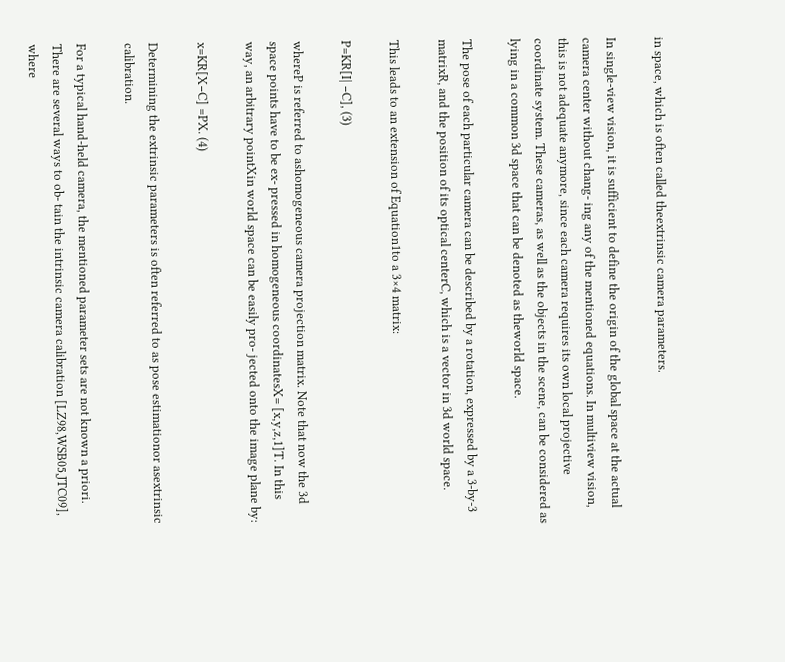in space, which is often called theextrinsic camera parameters.

In single-view vision, it is sufficient to define the origin of the global space at the actual camera center without chang- ing any of the mentioned equations. In multiview vision, this is not adequate anymore, since each camera requires its own local projective coordinate system. These cameras, as well as the objects in the scene, can be considered as lying in a common 3d space that can be denoted as theworld space.

The pose of each particular camera can be described by a rotation, expressed by a 3-by-3 matrixR, and the position of its optical centerC, which is a vector in 3d world space.

This leads to an extension of Equation1to a 3×4 matrix:

P=KR[I| −C], (3)

whereP is referred to ashomogeneous camera projection matrix. Note that now the 3d space points have to be ex- pressed in homogeneous coordinatesX= [x,y,z,1]T. In this way, an arbitrary pointXin world space can be easily pro- jected onto the image plane by:

x=KR[X−C] =PX. (4)

Determining the extrinsic parameters is often referred to as pose estimationor asextrinsic calibration.

For a typical hand-held camera, the mentioned parameter sets are not known a priori. There are several ways to ob- tain the intrinsic camera calibration [LZ98,WSB05,JTC09], where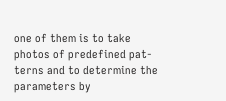one of them is to take photos of predefined pat- terns and to determine the parameters by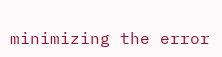minimizing the error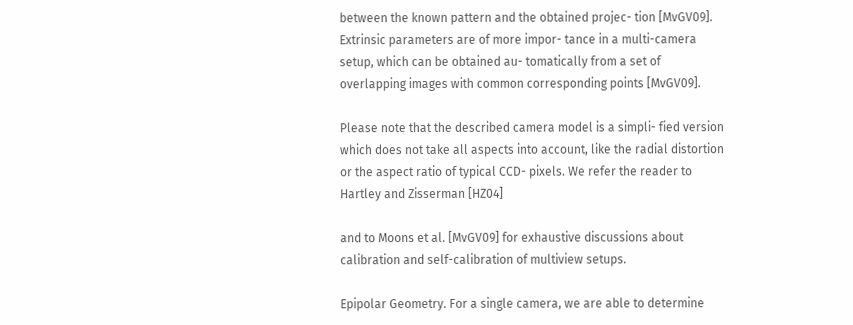between the known pattern and the obtained projec- tion [MvGV09]. Extrinsic parameters are of more impor- tance in a multi-camera setup, which can be obtained au- tomatically from a set of overlapping images with common corresponding points [MvGV09].

Please note that the described camera model is a simpli- fied version which does not take all aspects into account, like the radial distortion or the aspect ratio of typical CCD- pixels. We refer the reader to Hartley and Zisserman [HZ04]

and to Moons et al. [MvGV09] for exhaustive discussions about calibration and self-calibration of multiview setups.

Epipolar Geometry. For a single camera, we are able to determine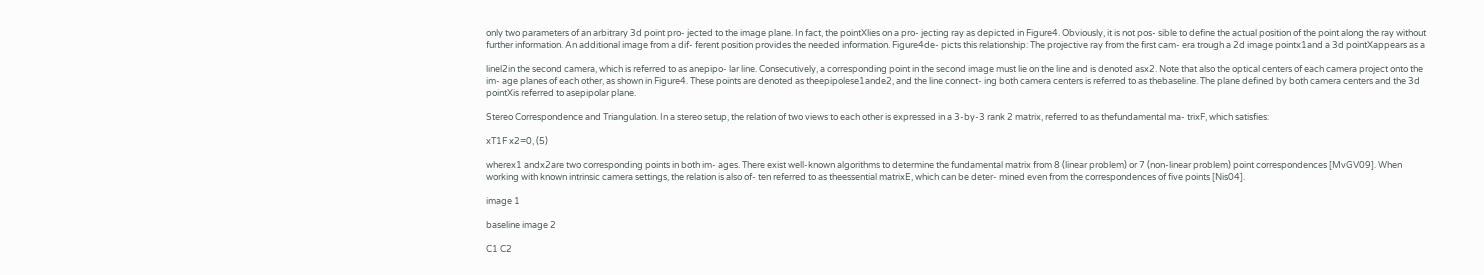only two parameters of an arbitrary 3d point pro- jected to the image plane. In fact, the pointXlies on a pro- jecting ray as depicted in Figure4. Obviously, it is not pos- sible to define the actual position of the point along the ray without further information. An additional image from a dif- ferent position provides the needed information. Figure4de- picts this relationship: The projective ray from the first cam- era trough a 2d image pointx1and a 3d pointXappears as a

linel2in the second camera, which is referred to as anepipo- lar line. Consecutively, a corresponding point in the second image must lie on the line and is denoted asx2. Note that also the optical centers of each camera project onto the im- age planes of each other, as shown in Figure4. These points are denoted as theepipolese1ande2, and the line connect- ing both camera centers is referred to as thebaseline. The plane defined by both camera centers and the 3d pointXis referred to asepipolar plane.

Stereo Correspondence and Triangulation. In a stereo setup, the relation of two views to each other is expressed in a 3-by-3 rank 2 matrix, referred to as thefundamental ma- trixF, which satisfies:

xT1F x2=0, (5)

wherex1 andx2are two corresponding points in both im- ages. There exist well-known algorithms to determine the fundamental matrix from 8 (linear problem) or 7 (non-linear problem) point correspondences [MvGV09]. When working with known intrinsic camera settings, the relation is also of- ten referred to as theessential matrixE, which can be deter- mined even from the correspondences of five points [Nis04].

image 1

baseline image 2

C1 C2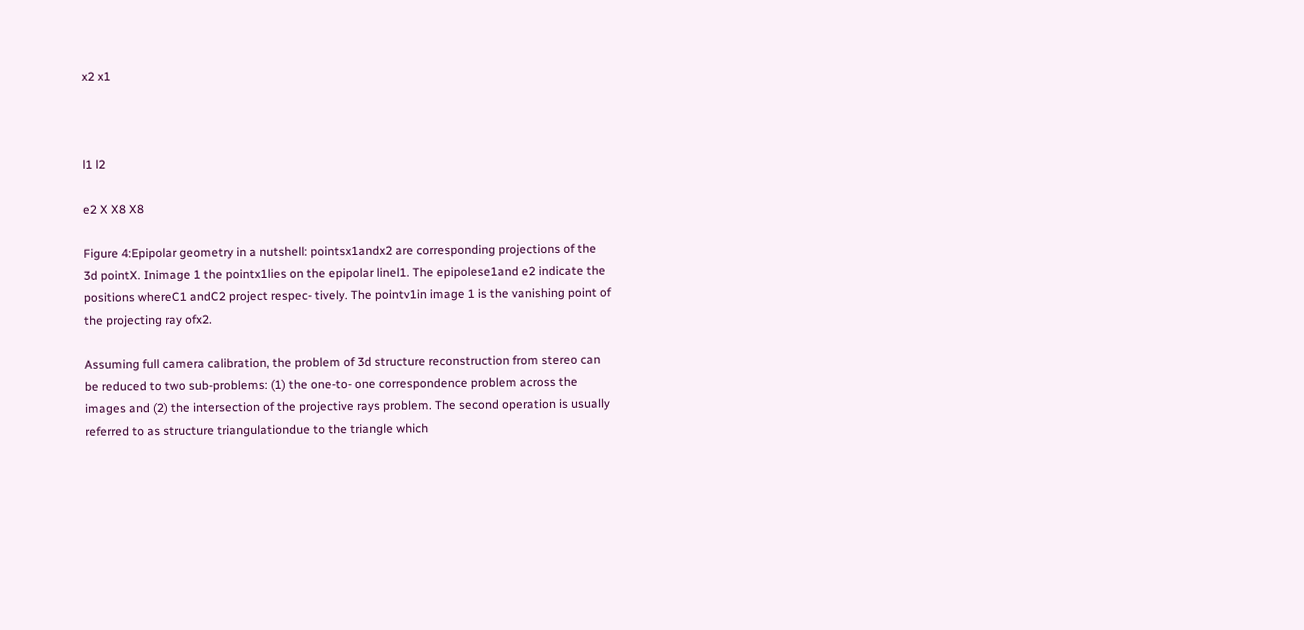x2 x1



l1 l2

e2 X X8 X8

Figure 4:Epipolar geometry in a nutshell: pointsx1andx2 are corresponding projections of the 3d pointX. Inimage 1 the pointx1lies on the epipolar linel1. The epipolese1and e2 indicate the positions whereC1 andC2 project respec- tively. The pointv1in image 1 is the vanishing point of the projecting ray ofx2.

Assuming full camera calibration, the problem of 3d structure reconstruction from stereo can be reduced to two sub-problems: (1) the one-to- one correspondence problem across the images and (2) the intersection of the projective rays problem. The second operation is usually referred to as structure triangulationdue to the triangle which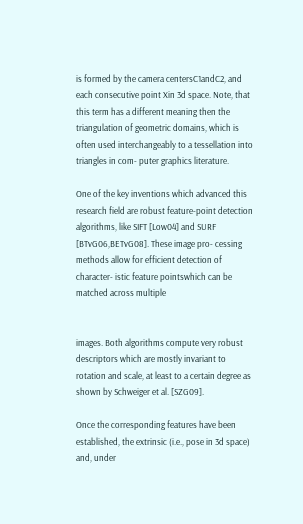is formed by the camera centersC1andC2, and each consecutive point Xin 3d space. Note, that this term has a different meaning then the triangulation of geometric domains, which is often used interchangeably to a tessellation into triangles in com- puter graphics literature.

One of the key inventions which advanced this research field are robust feature-point detection algorithms, like SIFT [Low04] and SURF [BTvG06,BETvG08]. These image pro- cessing methods allow for efficient detection of character- istic feature pointswhich can be matched across multiple


images. Both algorithms compute very robust descriptors which are mostly invariant to rotation and scale, at least to a certain degree as shown by Schweiger et al. [SZG09].

Once the corresponding features have been established, the extrinsic (i.e., pose in 3d space) and, under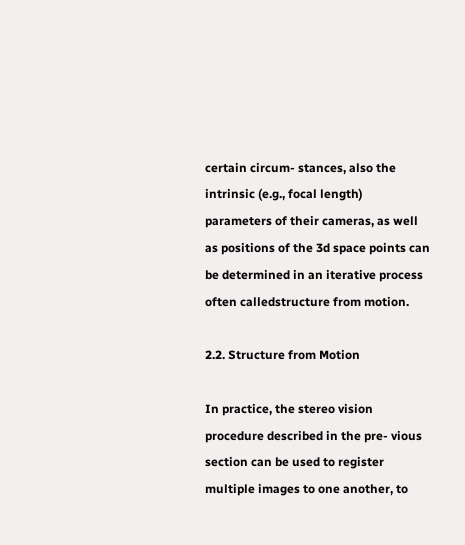certain circum- stances, also the intrinsic (e.g., focal length) parameters of their cameras, as well as positions of the 3d space points can be determined in an iterative process often calledstructure from motion.

2.2. Structure from Motion

In practice, the stereo vision procedure described in the pre- vious section can be used to register multiple images to one another, to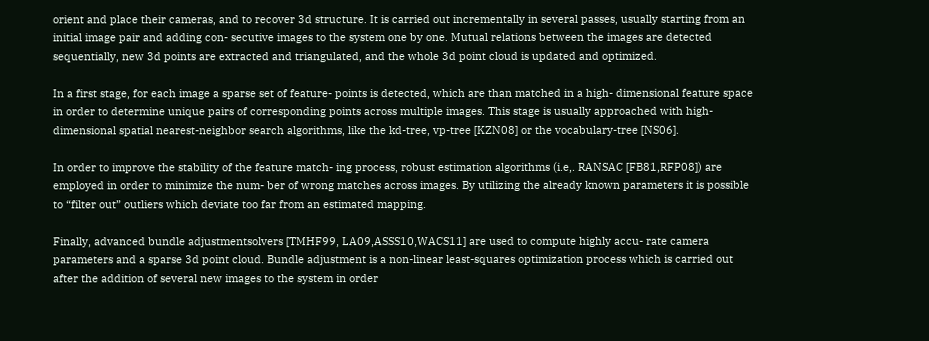orient and place their cameras, and to recover 3d structure. It is carried out incrementally in several passes, usually starting from an initial image pair and adding con- secutive images to the system one by one. Mutual relations between the images are detected sequentially, new 3d points are extracted and triangulated, and the whole 3d point cloud is updated and optimized.

In a first stage, for each image a sparse set of feature- points is detected, which are than matched in a high- dimensional feature space in order to determine unique pairs of corresponding points across multiple images. This stage is usually approached with high-dimensional spatial nearest-neighbor search algorithms, like the kd-tree, vp-tree [KZN08] or the vocabulary-tree [NS06].

In order to improve the stability of the feature match- ing process, robust estimation algorithms (i.e,. RANSAC [FB81,RFP08]) are employed in order to minimize the num- ber of wrong matches across images. By utilizing the already known parameters it is possible to “filter out” outliers which deviate too far from an estimated mapping.

Finally, advanced bundle adjustmentsolvers [TMHF99, LA09,ASSS10,WACS11] are used to compute highly accu- rate camera parameters and a sparse 3d point cloud. Bundle adjustment is a non-linear least-squares optimization process which is carried out after the addition of several new images to the system in order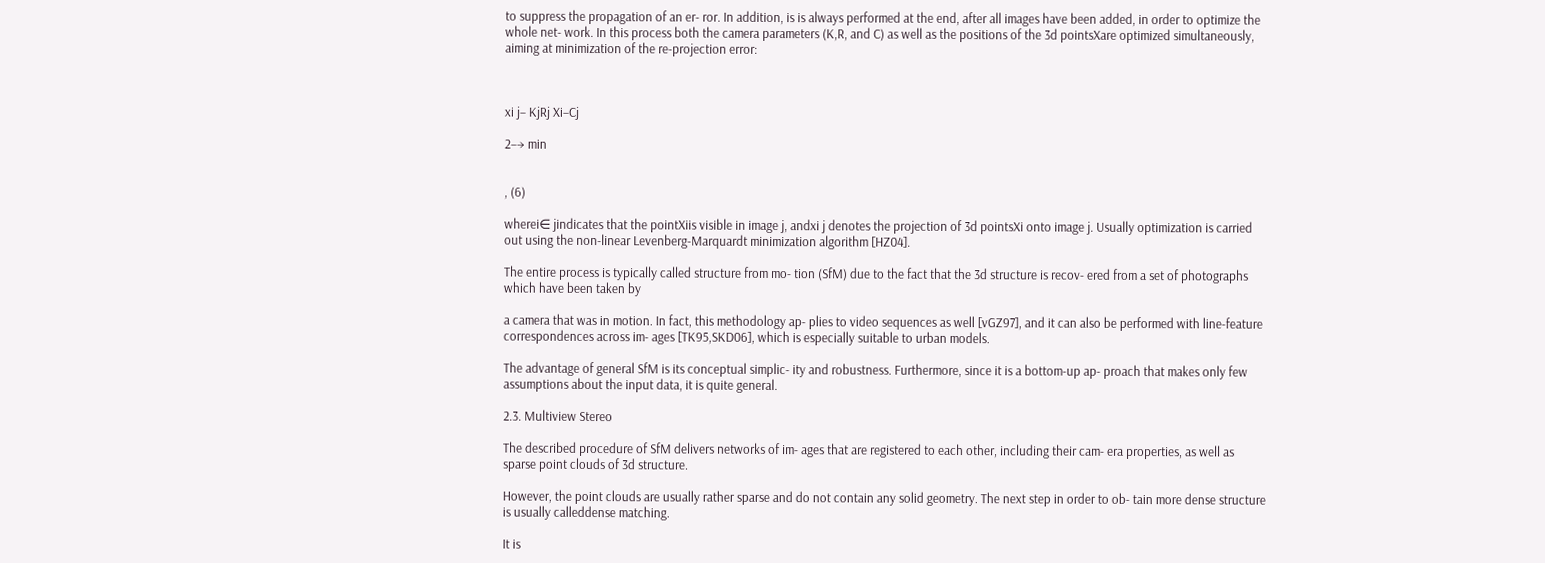to suppress the propagation of an er- ror. In addition, is is always performed at the end, after all images have been added, in order to optimize the whole net- work. In this process both the camera parameters (K,R, and C) as well as the positions of the 3d pointsXare optimized simultaneously, aiming at minimization of the re-projection error:



xi j− KjRj Xi−Cj

2−→ min


, (6)

wherei∈ jindicates that the pointXiis visible in image j, andxi j denotes the projection of 3d pointsXi onto image j. Usually optimization is carried out using the non-linear Levenberg-Marquardt minimization algorithm [HZ04].

The entire process is typically called structure from mo- tion (SfM) due to the fact that the 3d structure is recov- ered from a set of photographs which have been taken by

a camera that was in motion. In fact, this methodology ap- plies to video sequences as well [vGZ97], and it can also be performed with line-feature correspondences across im- ages [TK95,SKD06], which is especially suitable to urban models.

The advantage of general SfM is its conceptual simplic- ity and robustness. Furthermore, since it is a bottom-up ap- proach that makes only few assumptions about the input data, it is quite general.

2.3. Multiview Stereo

The described procedure of SfM delivers networks of im- ages that are registered to each other, including their cam- era properties, as well as sparse point clouds of 3d structure.

However, the point clouds are usually rather sparse and do not contain any solid geometry. The next step in order to ob- tain more dense structure is usually calleddense matching.

It is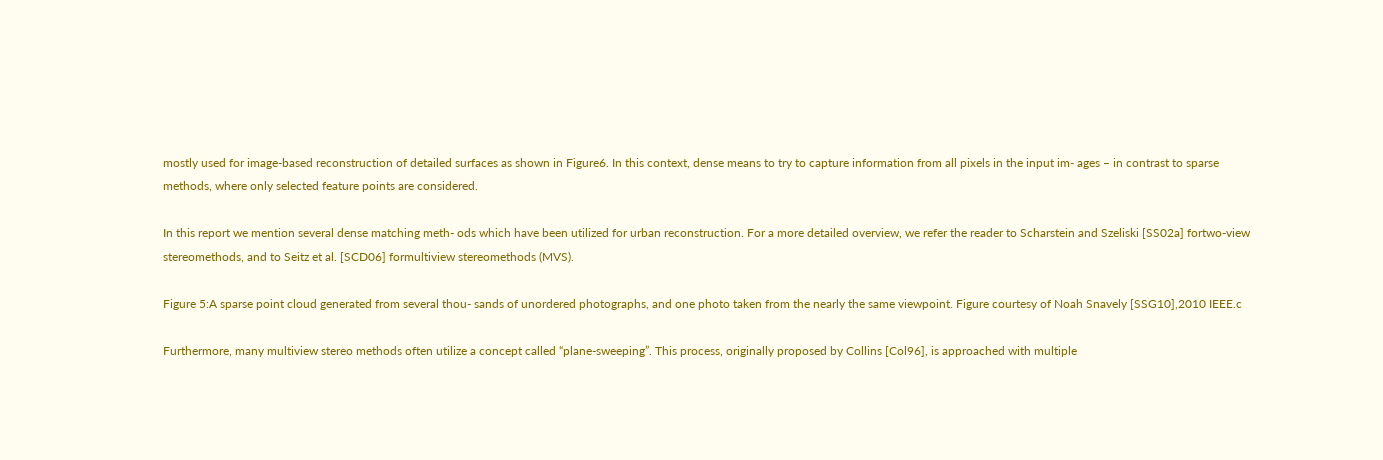mostly used for image-based reconstruction of detailed surfaces as shown in Figure6. In this context, dense means to try to capture information from all pixels in the input im- ages – in contrast to sparse methods, where only selected feature points are considered.

In this report we mention several dense matching meth- ods which have been utilized for urban reconstruction. For a more detailed overview, we refer the reader to Scharstein and Szeliski [SS02a] fortwo-view stereomethods, and to Seitz et al. [SCD06] formultiview stereomethods (MVS).

Figure 5:A sparse point cloud generated from several thou- sands of unordered photographs, and one photo taken from the nearly the same viewpoint. Figure courtesy of Noah Snavely [SSG10],2010 IEEE.c

Furthermore, many multiview stereo methods often utilize a concept called “plane-sweeping”. This process, originally proposed by Collins [Col96], is approached with multiple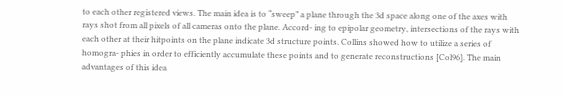to each other registered views. The main idea is to “sweep” a plane through the 3d space along one of the axes with rays shot from all pixels of all cameras onto the plane. Accord- ing to epipolar geometry, intersections of the rays with each other at their hitpoints on the plane indicate 3d structure points. Collins showed how to utilize a series of homogra- phies in order to efficiently accumulate these points and to generate reconstructions [Col96]. The main advantages of this idea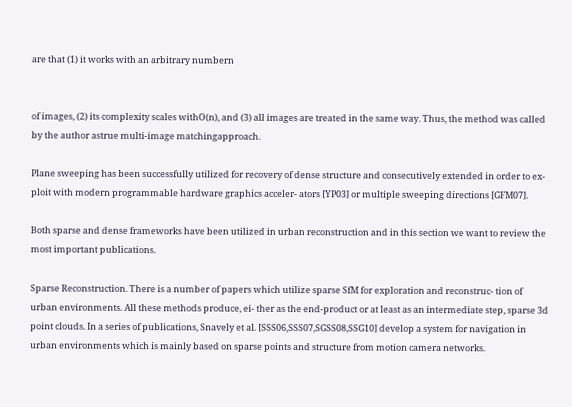are that (1) it works with an arbitrary numbern


of images, (2) its complexity scales withO(n), and (3) all images are treated in the same way. Thus, the method was called by the author astrue multi-image matchingapproach.

Plane sweeping has been successfully utilized for recovery of dense structure and consecutively extended in order to ex- ploit with modern programmable hardware graphics acceler- ators [YP03] or multiple sweeping directions [GFM07].

Both sparse and dense frameworks have been utilized in urban reconstruction and in this section we want to review the most important publications.

Sparse Reconstruction. There is a number of papers which utilize sparse SfM for exploration and reconstruc- tion of urban environments. All these methods produce, ei- ther as the end-product or at least as an intermediate step, sparse 3d point clouds. In a series of publications, Snavely et al. [SSS06,SSS07,SGSS08,SSG10] develop a system for navigation in urban environments which is mainly based on sparse points and structure from motion camera networks.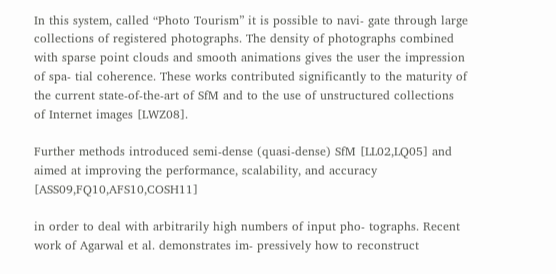In this system, called “Photo Tourism” it is possible to navi- gate through large collections of registered photographs. The density of photographs combined with sparse point clouds and smooth animations gives the user the impression of spa- tial coherence. These works contributed significantly to the maturity of the current state-of-the-art of SfM and to the use of unstructured collections of Internet images [LWZ08].

Further methods introduced semi-dense (quasi-dense) SfM [LL02,LQ05] and aimed at improving the performance, scalability, and accuracy [ASS09,FQ10,AFS10,COSH11]

in order to deal with arbitrarily high numbers of input pho- tographs. Recent work of Agarwal et al. demonstrates im- pressively how to reconstruct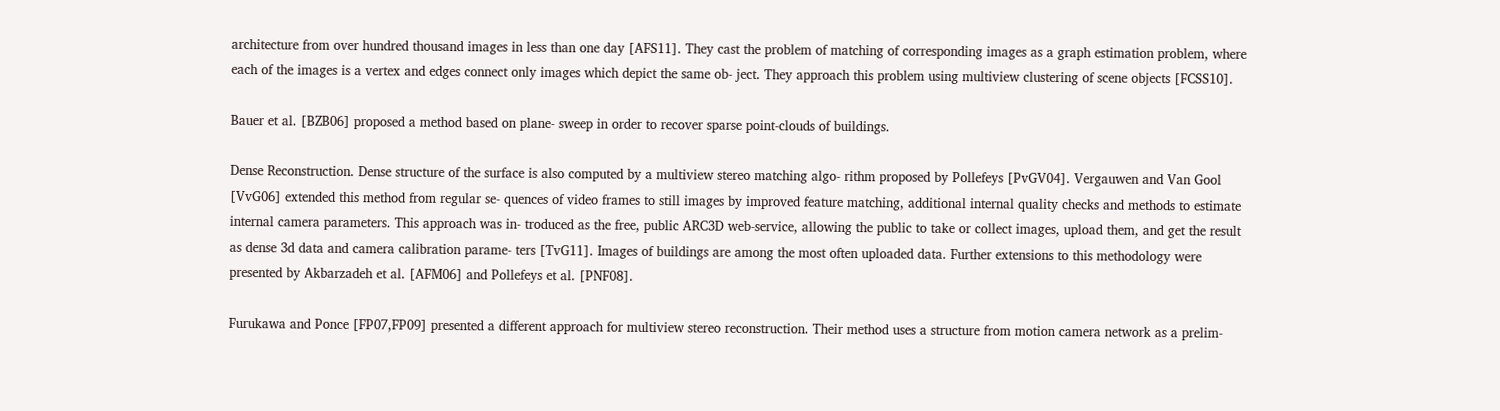architecture from over hundred thousand images in less than one day [AFS11]. They cast the problem of matching of corresponding images as a graph estimation problem, where each of the images is a vertex and edges connect only images which depict the same ob- ject. They approach this problem using multiview clustering of scene objects [FCSS10].

Bauer et al. [BZB06] proposed a method based on plane- sweep in order to recover sparse point-clouds of buildings.

Dense Reconstruction. Dense structure of the surface is also computed by a multiview stereo matching algo- rithm proposed by Pollefeys [PvGV04]. Vergauwen and Van Gool [VvG06] extended this method from regular se- quences of video frames to still images by improved feature matching, additional internal quality checks and methods to estimate internal camera parameters. This approach was in- troduced as the free, public ARC3D web-service, allowing the public to take or collect images, upload them, and get the result as dense 3d data and camera calibration parame- ters [TvG11]. Images of buildings are among the most often uploaded data. Further extensions to this methodology were presented by Akbarzadeh et al. [AFM06] and Pollefeys et al. [PNF08].

Furukawa and Ponce [FP07,FP09] presented a different approach for multiview stereo reconstruction. Their method uses a structure from motion camera network as a prelim-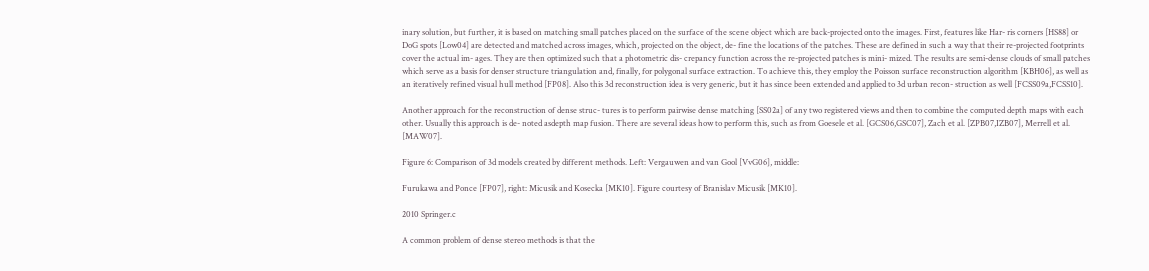inary solution, but further, it is based on matching small patches placed on the surface of the scene object which are back-projected onto the images. First, features like Har- ris corners [HS88] or DoG spots [Low04] are detected and matched across images, which, projected on the object, de- fine the locations of the patches. These are defined in such a way that their re-projected footprints cover the actual im- ages. They are then optimized such that a photometric dis- crepancy function across the re-projected patches is mini- mized. The results are semi-dense clouds of small patches which serve as a basis for denser structure triangulation and, finally, for polygonal surface extraction. To achieve this, they employ the Poisson surface reconstruction algorithm [KBH06], as well as an iteratively refined visual hull method [FP08]. Also this 3d reconstruction idea is very generic, but it has since been extended and applied to 3d urban recon- struction as well [FCSS09a,FCSS10].

Another approach for the reconstruction of dense struc- tures is to perform pairwise dense matching [SS02a] of any two registered views and then to combine the computed depth maps with each other. Usually this approach is de- noted asdepth map fusion. There are several ideas how to perform this, such as from Goesele et al. [GCS06,GSC07], Zach et al. [ZPB07,IZB07], Merrell et al. [MAW07].

Figure 6: Comparison of 3d models created by different methods. Left: Vergauwen and van Gool [VvG06], middle:

Furukawa and Ponce [FP07], right: Micusik and Kosecka [MK10]. Figure courtesy of Branislav Micusik [MK10].

2010 Springer.c

A common problem of dense stereo methods is that the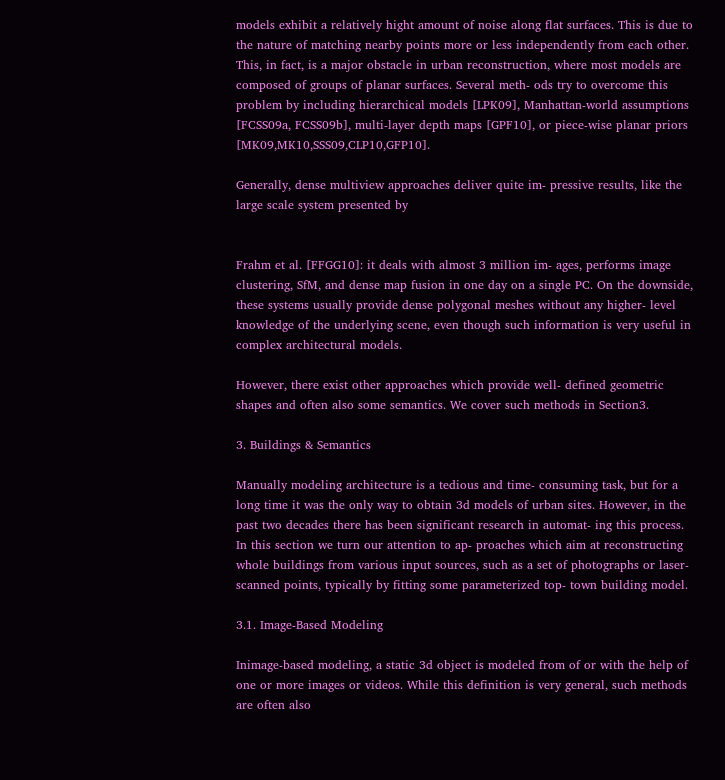models exhibit a relatively hight amount of noise along flat surfaces. This is due to the nature of matching nearby points more or less independently from each other. This, in fact, is a major obstacle in urban reconstruction, where most models are composed of groups of planar surfaces. Several meth- ods try to overcome this problem by including hierarchical models [LPK09], Manhattan-world assumptions [FCSS09a, FCSS09b], multi-layer depth maps [GPF10], or piece-wise planar priors [MK09,MK10,SSS09,CLP10,GFP10].

Generally, dense multiview approaches deliver quite im- pressive results, like the large scale system presented by


Frahm et al. [FFGG10]: it deals with almost 3 million im- ages, performs image clustering, SfM, and dense map fusion in one day on a single PC. On the downside, these systems usually provide dense polygonal meshes without any higher- level knowledge of the underlying scene, even though such information is very useful in complex architectural models.

However, there exist other approaches which provide well- defined geometric shapes and often also some semantics. We cover such methods in Section3.

3. Buildings & Semantics

Manually modeling architecture is a tedious and time- consuming task, but for a long time it was the only way to obtain 3d models of urban sites. However, in the past two decades there has been significant research in automat- ing this process. In this section we turn our attention to ap- proaches which aim at reconstructing whole buildings from various input sources, such as a set of photographs or laser- scanned points, typically by fitting some parameterized top- town building model.

3.1. Image-Based Modeling

Inimage-based modeling, a static 3d object is modeled from of or with the help of one or more images or videos. While this definition is very general, such methods are often also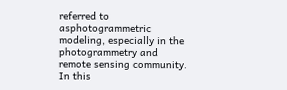referred to asphotogrammetric modeling, especially in the photogrammetry and remote sensing community. In this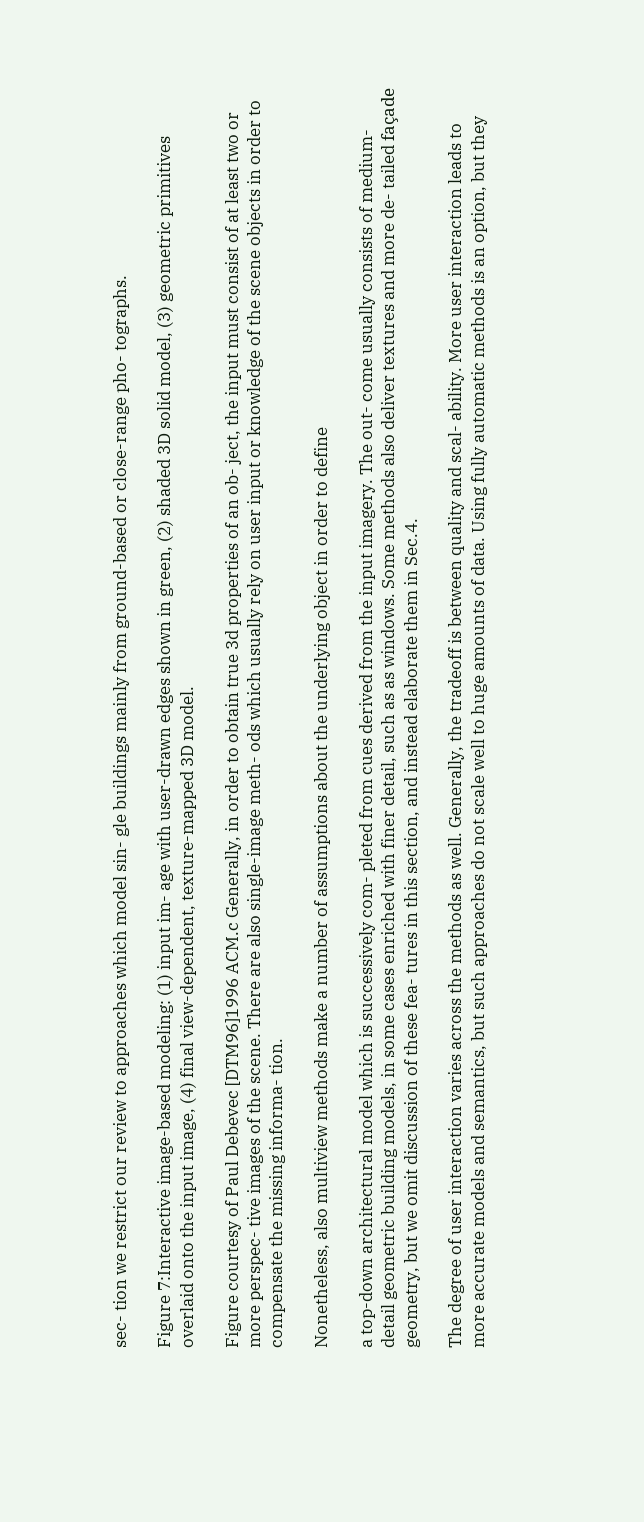sec- tion we restrict our review to approaches which model sin- gle buildings mainly from ground-based or close-range pho- tographs.

Figure 7:Interactive image-based modeling: (1) input im- age with user-drawn edges shown in green, (2) shaded 3D solid model, (3) geometric primitives overlaid onto the input image, (4) final view-dependent, texture-mapped 3D model.

Figure courtesy of Paul Debevec [DTM96]1996 ACM.c Generally, in order to obtain true 3d properties of an ob- ject, the input must consist of at least two or more perspec- tive images of the scene. There are also single-image meth- ods which usually rely on user input or knowledge of the scene objects in order to compensate the missing informa- tion.

Nonetheless, also multiview methods make a number of assumptions about the underlying object in order to define

a top-down architectural model which is successively com- pleted from cues derived from the input imagery. The out- come usually consists of medium-detail geometric building models, in some cases enriched with finer detail, such as as windows. Some methods also deliver textures and more de- tailed façade geometry, but we omit discussion of these fea- tures in this section, and instead elaborate them in Sec.4.

The degree of user interaction varies across the methods as well. Generally, the tradeoff is between quality and scal- ability. More user interaction leads to more accurate models and semantics, but such approaches do not scale well to huge amounts of data. Using fully automatic methods is an option, but they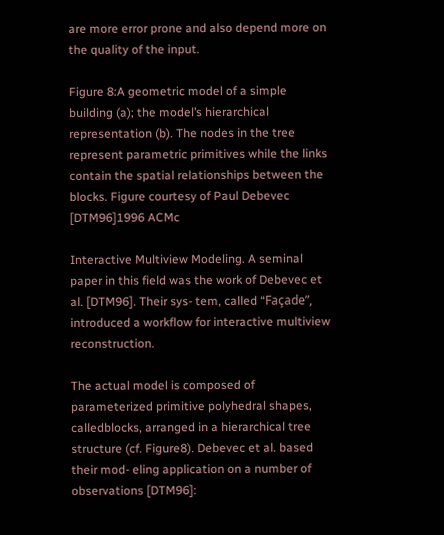are more error prone and also depend more on the quality of the input.

Figure 8:A geometric model of a simple building (a); the model’s hierarchical representation (b). The nodes in the tree represent parametric primitives while the links contain the spatial relationships between the blocks. Figure courtesy of Paul Debevec [DTM96]1996 ACMc

Interactive Multiview Modeling. A seminal paper in this field was the work of Debevec et al. [DTM96]. Their sys- tem, called “Façade”, introduced a workflow for interactive multiview reconstruction.

The actual model is composed of parameterized primitive polyhedral shapes, calledblocks, arranged in a hierarchical tree structure (cf. Figure8). Debevec et al. based their mod- eling application on a number of observations [DTM96]: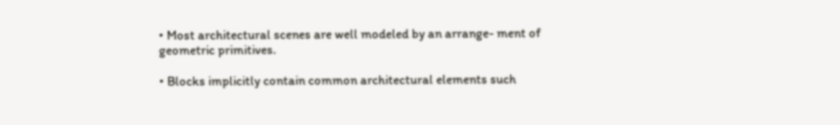• Most architectural scenes are well modeled by an arrange- ment of geometric primitives.

• Blocks implicitly contain common architectural elements such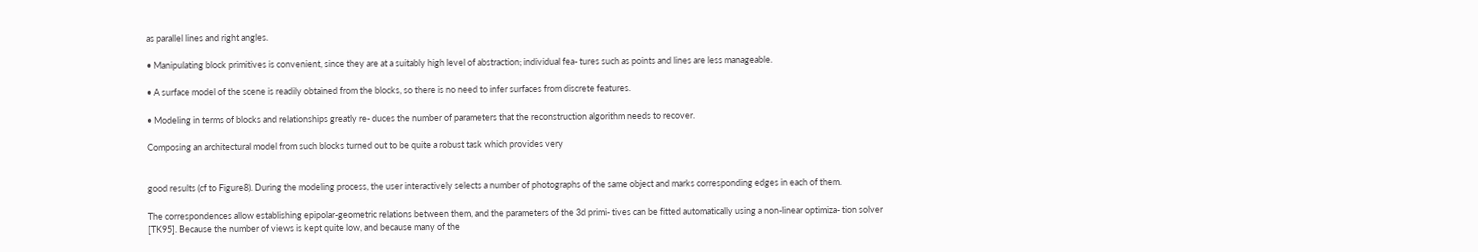as parallel lines and right angles.

• Manipulating block primitives is convenient, since they are at a suitably high level of abstraction; individual fea- tures such as points and lines are less manageable.

• A surface model of the scene is readily obtained from the blocks, so there is no need to infer surfaces from discrete features.

• Modeling in terms of blocks and relationships greatly re- duces the number of parameters that the reconstruction algorithm needs to recover.

Composing an architectural model from such blocks turned out to be quite a robust task which provides very


good results (cf to Figure8). During the modeling process, the user interactively selects a number of photographs of the same object and marks corresponding edges in each of them.

The correspondences allow establishing epipolar-geometric relations between them, and the parameters of the 3d primi- tives can be fitted automatically using a non-linear optimiza- tion solver [TK95]. Because the number of views is kept quite low, and because many of the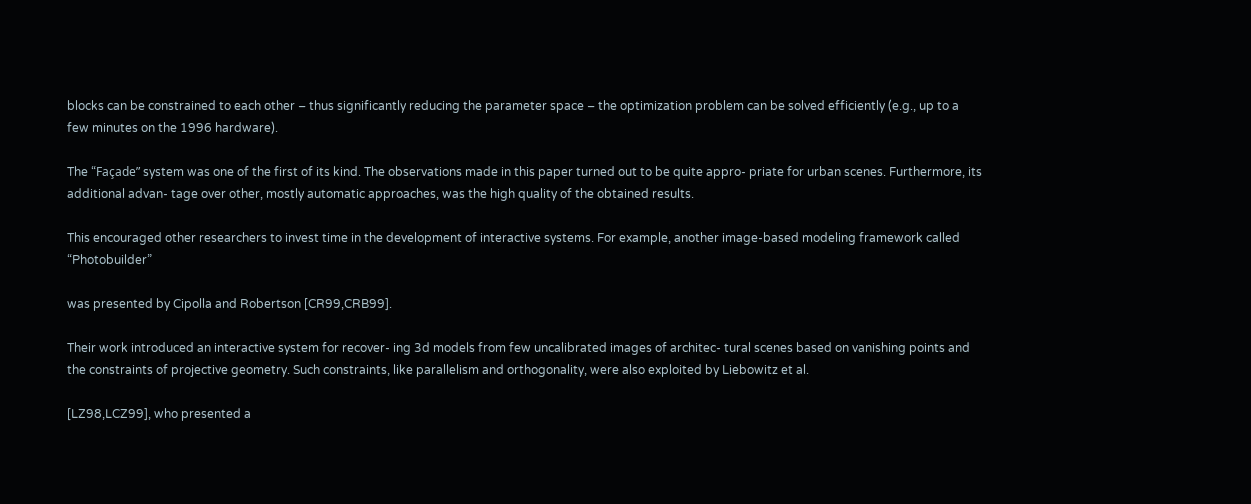blocks can be constrained to each other – thus significantly reducing the parameter space – the optimization problem can be solved efficiently (e.g., up to a few minutes on the 1996 hardware).

The “Façade” system was one of the first of its kind. The observations made in this paper turned out to be quite appro- priate for urban scenes. Furthermore, its additional advan- tage over other, mostly automatic approaches, was the high quality of the obtained results.

This encouraged other researchers to invest time in the development of interactive systems. For example, another image-based modeling framework called “Photobuilder”

was presented by Cipolla and Robertson [CR99,CRB99].

Their work introduced an interactive system for recover- ing 3d models from few uncalibrated images of architec- tural scenes based on vanishing points and the constraints of projective geometry. Such constraints, like parallelism and orthogonality, were also exploited by Liebowitz et al.

[LZ98,LCZ99], who presented a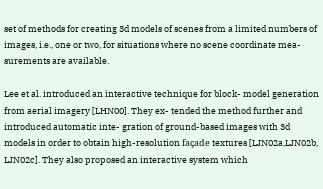set of methods for creating 3d models of scenes from a limited numbers of images, i.e., one or two, for situations where no scene coordinate mea- surements are available.

Lee et al. introduced an interactive technique for block- model generation from aerial imagery [LHN00]. They ex- tended the method further and introduced automatic inte- gration of ground-based images with 3d models in order to obtain high-resolution façade textures [LJN02a,LJN02b, LJN02c]. They also proposed an interactive system which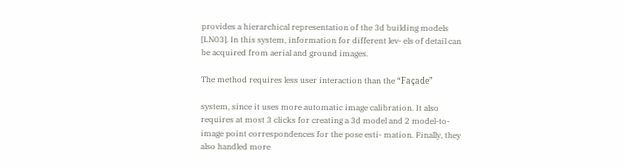provides a hierarchical representation of the 3d building models [LN03]. In this system, information for different lev- els of detail can be acquired from aerial and ground images.

The method requires less user interaction than the “Façade”

system, since it uses more automatic image calibration. It also requires at most 3 clicks for creating a 3d model and 2 model-to-image point correspondences for the pose esti- mation. Finally, they also handled more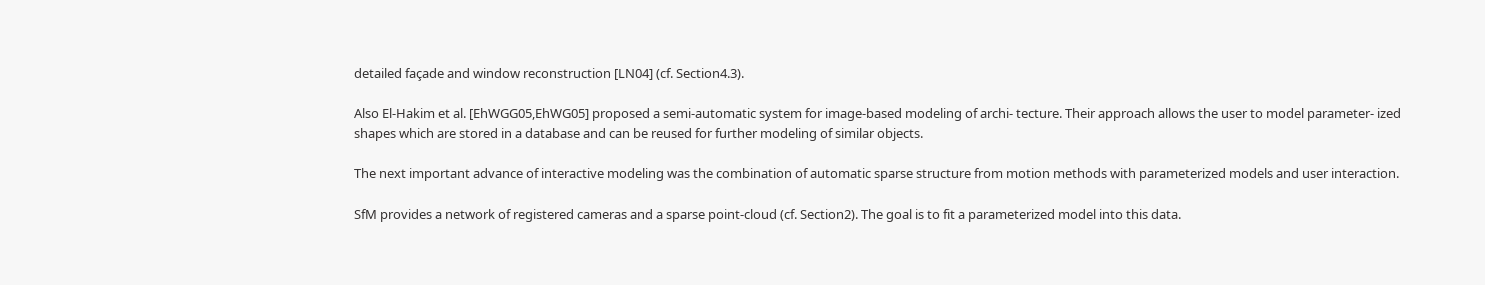detailed façade and window reconstruction [LN04] (cf. Section4.3).

Also El-Hakim et al. [EhWGG05,EhWG05] proposed a semi-automatic system for image-based modeling of archi- tecture. Their approach allows the user to model parameter- ized shapes which are stored in a database and can be reused for further modeling of similar objects.

The next important advance of interactive modeling was the combination of automatic sparse structure from motion methods with parameterized models and user interaction.

SfM provides a network of registered cameras and a sparse point-cloud (cf. Section2). The goal is to fit a parameterized model into this data.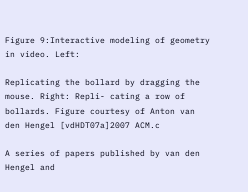Figure 9:Interactive modeling of geometry in video. Left:

Replicating the bollard by dragging the mouse. Right: Repli- cating a row of bollards. Figure courtesy of Anton van den Hengel [vdHDT07a]2007 ACM.c

A series of papers published by van den Hengel and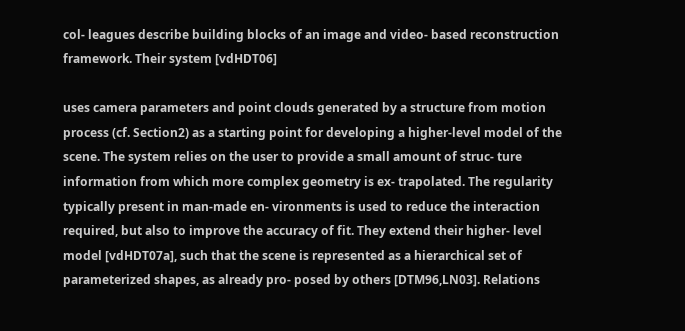col- leagues describe building blocks of an image and video- based reconstruction framework. Their system [vdHDT06]

uses camera parameters and point clouds generated by a structure from motion process (cf. Section2) as a starting point for developing a higher-level model of the scene. The system relies on the user to provide a small amount of struc- ture information from which more complex geometry is ex- trapolated. The regularity typically present in man-made en- vironments is used to reduce the interaction required, but also to improve the accuracy of fit. They extend their higher- level model [vdHDT07a], such that the scene is represented as a hierarchical set of parameterized shapes, as already pro- posed by others [DTM96,LN03]. Relations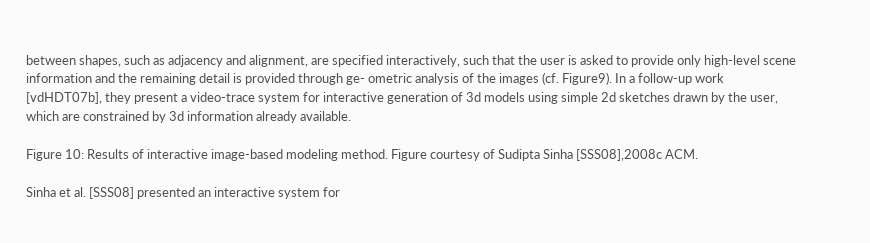between shapes, such as adjacency and alignment, are specified interactively, such that the user is asked to provide only high-level scene information and the remaining detail is provided through ge- ometric analysis of the images (cf. Figure9). In a follow-up work [vdHDT07b], they present a video-trace system for interactive generation of 3d models using simple 2d sketches drawn by the user, which are constrained by 3d information already available.

Figure 10: Results of interactive image-based modeling method. Figure courtesy of Sudipta Sinha [SSS08],2008c ACM.

Sinha et al. [SSS08] presented an interactive system for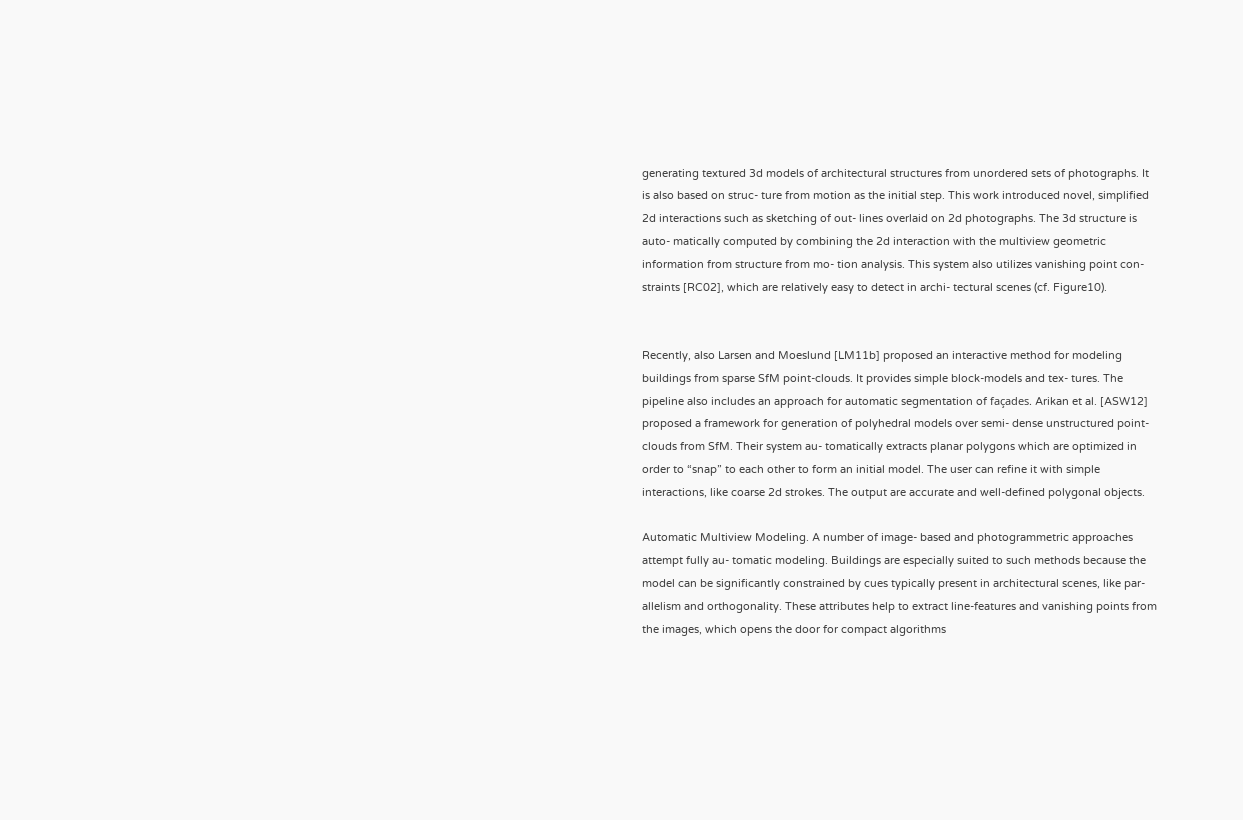generating textured 3d models of architectural structures from unordered sets of photographs. It is also based on struc- ture from motion as the initial step. This work introduced novel, simplified 2d interactions such as sketching of out- lines overlaid on 2d photographs. The 3d structure is auto- matically computed by combining the 2d interaction with the multiview geometric information from structure from mo- tion analysis. This system also utilizes vanishing point con- straints [RC02], which are relatively easy to detect in archi- tectural scenes (cf. Figure10).


Recently, also Larsen and Moeslund [LM11b] proposed an interactive method for modeling buildings from sparse SfM point-clouds. It provides simple block-models and tex- tures. The pipeline also includes an approach for automatic segmentation of façades. Arikan et al. [ASW12] proposed a framework for generation of polyhedral models over semi- dense unstructured point-clouds from SfM. Their system au- tomatically extracts planar polygons which are optimized in order to “snap” to each other to form an initial model. The user can refine it with simple interactions, like coarse 2d strokes. The output are accurate and well-defined polygonal objects.

Automatic Multiview Modeling. A number of image- based and photogrammetric approaches attempt fully au- tomatic modeling. Buildings are especially suited to such methods because the model can be significantly constrained by cues typically present in architectural scenes, like par- allelism and orthogonality. These attributes help to extract line-features and vanishing points from the images, which opens the door for compact algorithms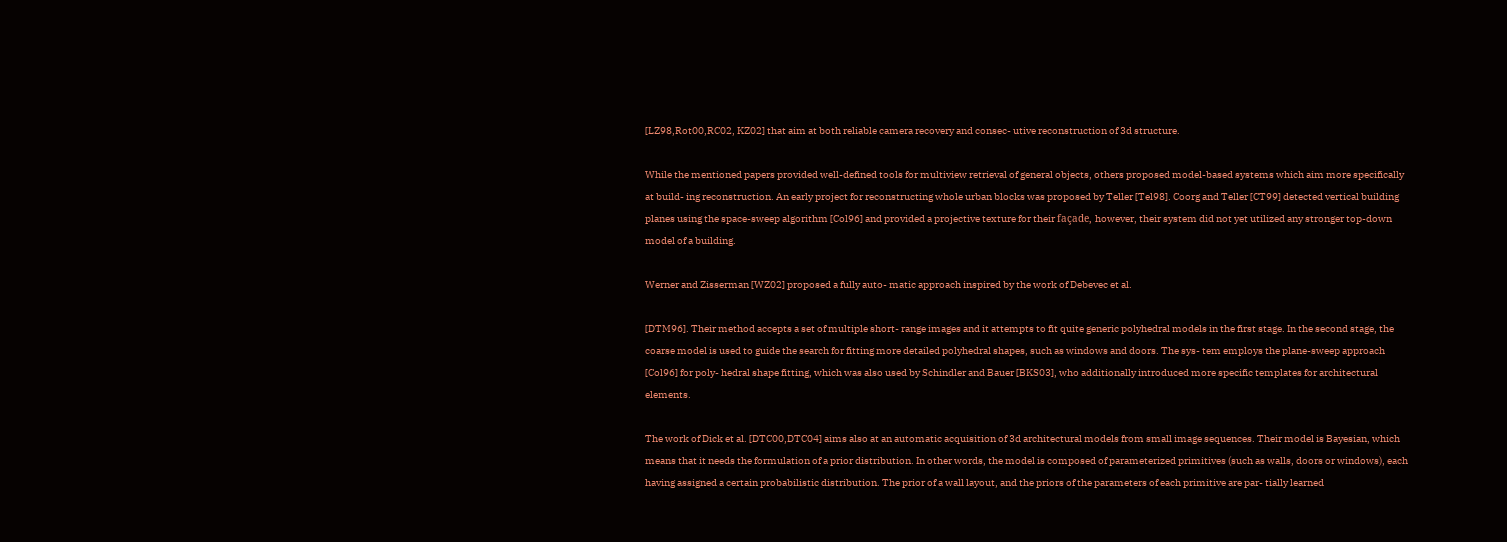[LZ98,Rot00,RC02, KZ02] that aim at both reliable camera recovery and consec- utive reconstruction of 3d structure.

While the mentioned papers provided well-defined tools for multiview retrieval of general objects, others proposed model-based systems which aim more specifically at build- ing reconstruction. An early project for reconstructing whole urban blocks was proposed by Teller [Tel98]. Coorg and Teller [CT99] detected vertical building planes using the space-sweep algorithm [Col96] and provided a projective texture for their façade, however, their system did not yet utilized any stronger top-down model of a building.

Werner and Zisserman [WZ02] proposed a fully auto- matic approach inspired by the work of Debevec et al.

[DTM96]. Their method accepts a set of multiple short- range images and it attempts to fit quite generic polyhedral models in the first stage. In the second stage, the coarse model is used to guide the search for fitting more detailed polyhedral shapes, such as windows and doors. The sys- tem employs the plane-sweep approach [Col96] for poly- hedral shape fitting, which was also used by Schindler and Bauer [BKS03], who additionally introduced more specific templates for architectural elements.

The work of Dick et al. [DTC00,DTC04] aims also at an automatic acquisition of 3d architectural models from small image sequences. Their model is Bayesian, which means that it needs the formulation of a prior distribution. In other words, the model is composed of parameterized primitives (such as walls, doors or windows), each having assigned a certain probabilistic distribution. The prior of a wall layout, and the priors of the parameters of each primitive are par- tially learned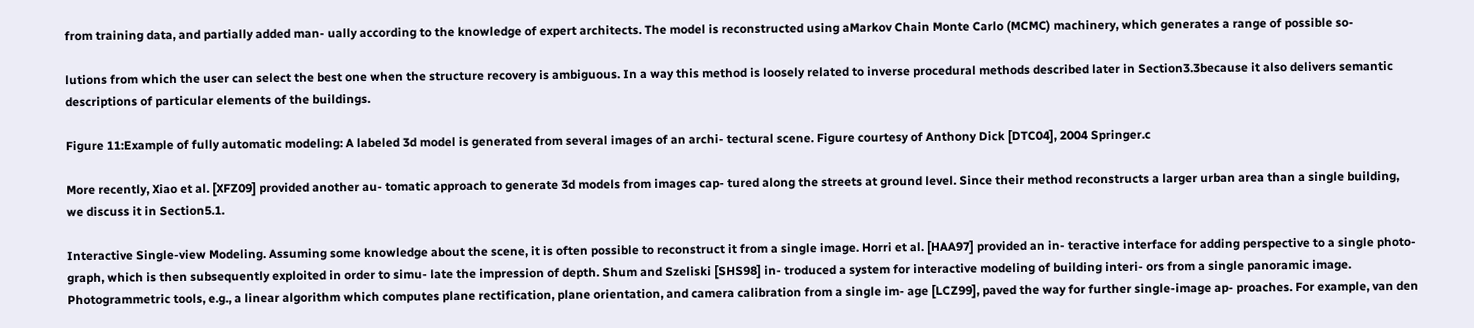from training data, and partially added man- ually according to the knowledge of expert architects. The model is reconstructed using aMarkov Chain Monte Carlo (MCMC) machinery, which generates a range of possible so-

lutions from which the user can select the best one when the structure recovery is ambiguous. In a way this method is loosely related to inverse procedural methods described later in Section3.3because it also delivers semantic descriptions of particular elements of the buildings.

Figure 11:Example of fully automatic modeling: A labeled 3d model is generated from several images of an archi- tectural scene. Figure courtesy of Anthony Dick [DTC04], 2004 Springer.c

More recently, Xiao et al. [XFZ09] provided another au- tomatic approach to generate 3d models from images cap- tured along the streets at ground level. Since their method reconstructs a larger urban area than a single building, we discuss it in Section5.1.

Interactive Single-view Modeling. Assuming some knowledge about the scene, it is often possible to reconstruct it from a single image. Horri et al. [HAA97] provided an in- teractive interface for adding perspective to a single photo- graph, which is then subsequently exploited in order to simu- late the impression of depth. Shum and Szeliski [SHS98] in- troduced a system for interactive modeling of building interi- ors from a single panoramic image. Photogrammetric tools, e.g., a linear algorithm which computes plane rectification, plane orientation, and camera calibration from a single im- age [LCZ99], paved the way for further single-image ap- proaches. For example, van den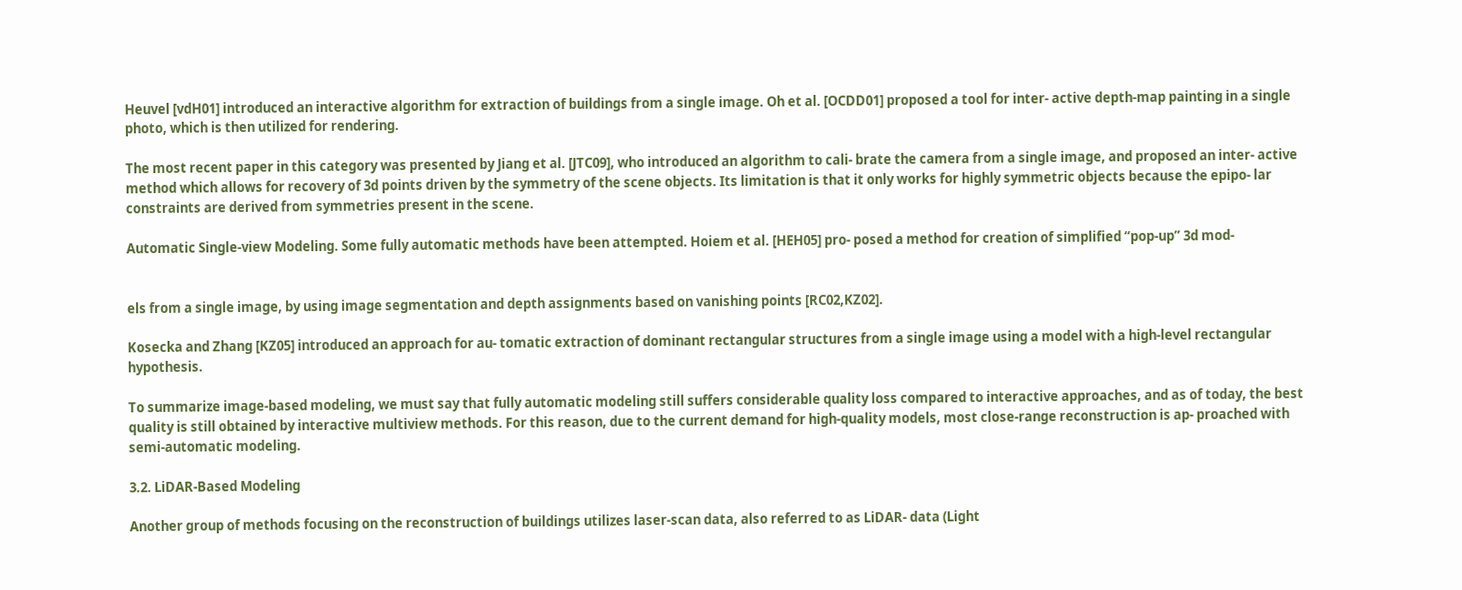Heuvel [vdH01] introduced an interactive algorithm for extraction of buildings from a single image. Oh et al. [OCDD01] proposed a tool for inter- active depth-map painting in a single photo, which is then utilized for rendering.

The most recent paper in this category was presented by Jiang et al. [JTC09], who introduced an algorithm to cali- brate the camera from a single image, and proposed an inter- active method which allows for recovery of 3d points driven by the symmetry of the scene objects. Its limitation is that it only works for highly symmetric objects because the epipo- lar constraints are derived from symmetries present in the scene.

Automatic Single-view Modeling. Some fully automatic methods have been attempted. Hoiem et al. [HEH05] pro- posed a method for creation of simplified “pop-up” 3d mod-


els from a single image, by using image segmentation and depth assignments based on vanishing points [RC02,KZ02].

Kosecka and Zhang [KZ05] introduced an approach for au- tomatic extraction of dominant rectangular structures from a single image using a model with a high-level rectangular hypothesis.

To summarize image-based modeling, we must say that fully automatic modeling still suffers considerable quality loss compared to interactive approaches, and as of today, the best quality is still obtained by interactive multiview methods. For this reason, due to the current demand for high-quality models, most close-range reconstruction is ap- proached with semi-automatic modeling.

3.2. LiDAR-Based Modeling

Another group of methods focusing on the reconstruction of buildings utilizes laser-scan data, also referred to as LiDAR- data (Light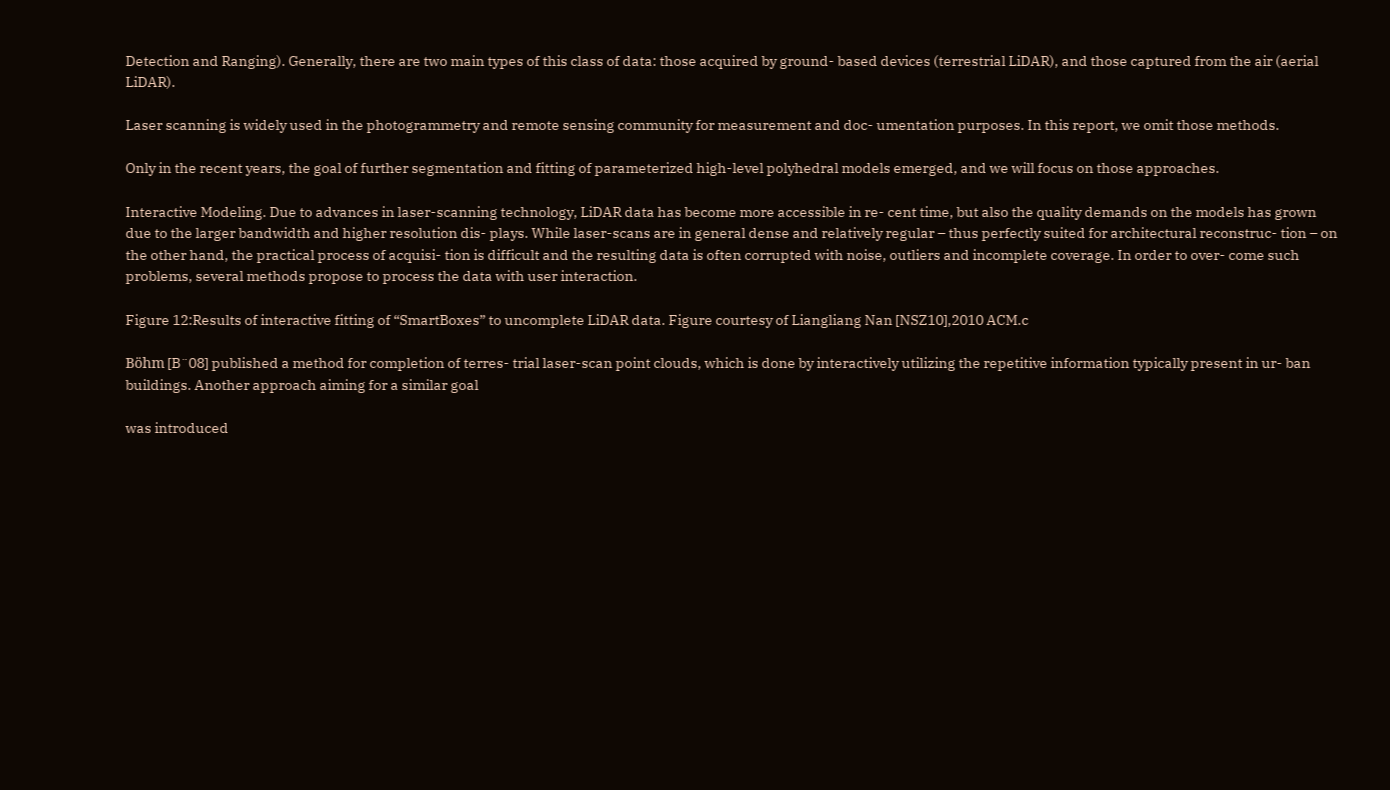Detection and Ranging). Generally, there are two main types of this class of data: those acquired by ground- based devices (terrestrial LiDAR), and those captured from the air (aerial LiDAR).

Laser scanning is widely used in the photogrammetry and remote sensing community for measurement and doc- umentation purposes. In this report, we omit those methods.

Only in the recent years, the goal of further segmentation and fitting of parameterized high-level polyhedral models emerged, and we will focus on those approaches.

Interactive Modeling. Due to advances in laser-scanning technology, LiDAR data has become more accessible in re- cent time, but also the quality demands on the models has grown due to the larger bandwidth and higher resolution dis- plays. While laser-scans are in general dense and relatively regular – thus perfectly suited for architectural reconstruc- tion – on the other hand, the practical process of acquisi- tion is difficult and the resulting data is often corrupted with noise, outliers and incomplete coverage. In order to over- come such problems, several methods propose to process the data with user interaction.

Figure 12:Results of interactive fitting of “SmartBoxes” to uncomplete LiDAR data. Figure courtesy of Liangliang Nan [NSZ10],2010 ACM.c

Böhm [B¨08] published a method for completion of terres- trial laser-scan point clouds, which is done by interactively utilizing the repetitive information typically present in ur- ban buildings. Another approach aiming for a similar goal

was introduced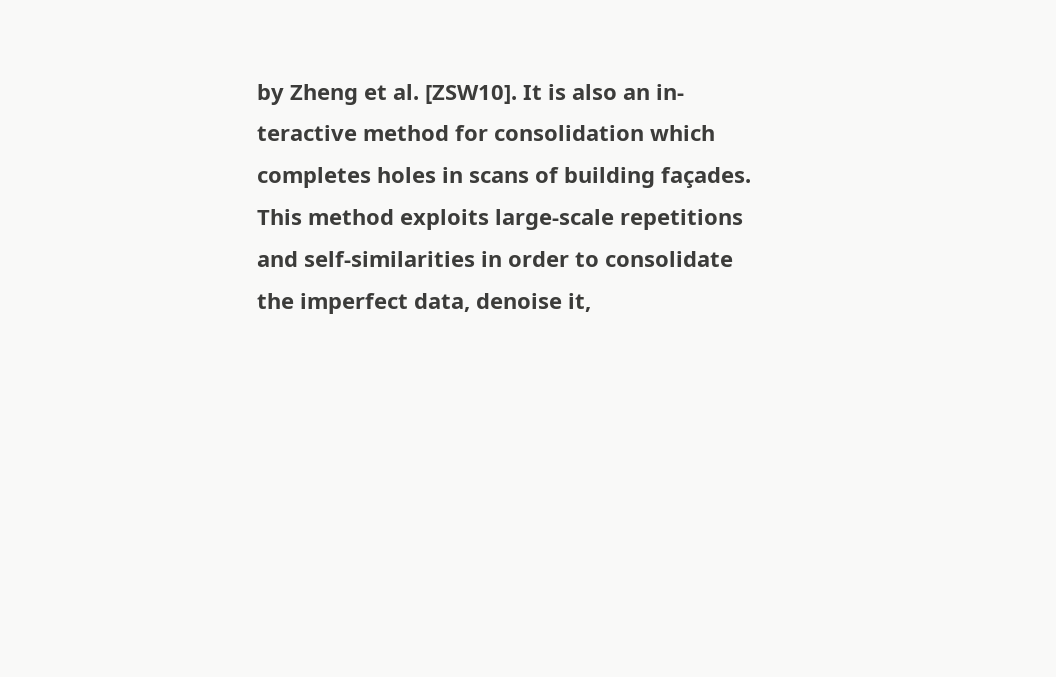by Zheng et al. [ZSW10]. It is also an in- teractive method for consolidation which completes holes in scans of building façades. This method exploits large-scale repetitions and self-similarities in order to consolidate the imperfect data, denoise it,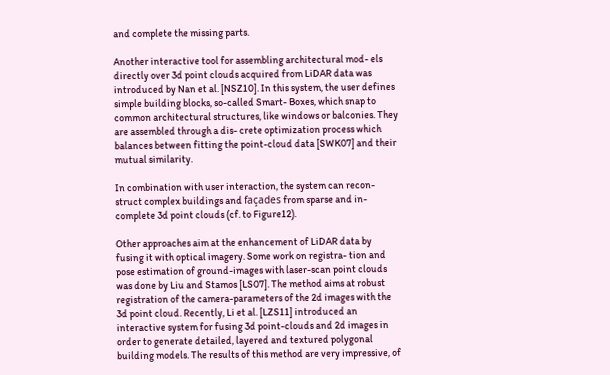and complete the missing parts.

Another interactive tool for assembling architectural mod- els directly over 3d point clouds acquired from LiDAR data was introduced by Nan et al. [NSZ10]. In this system, the user defines simple building blocks, so-called Smart- Boxes, which snap to common architectural structures, like windows or balconies. They are assembled through a dis- crete optimization process which balances between fitting the point-cloud data [SWK07] and their mutual similarity.

In combination with user interaction, the system can recon- struct complex buildings and façades from sparse and in- complete 3d point clouds (cf. to Figure12).

Other approaches aim at the enhancement of LiDAR data by fusing it with optical imagery. Some work on registra- tion and pose estimation of ground-images with laser-scan point clouds was done by Liu and Stamos [LS07]. The method aims at robust registration of the camera-parameters of the 2d images with the 3d point cloud. Recently, Li et al. [LZS11] introduced an interactive system for fusing 3d point-clouds and 2d images in order to generate detailed, layered and textured polygonal building models. The results of this method are very impressive, of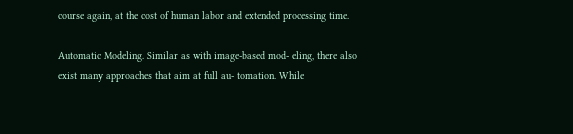course again, at the cost of human labor and extended processing time.

Automatic Modeling. Similar as with image-based mod- eling, there also exist many approaches that aim at full au- tomation. While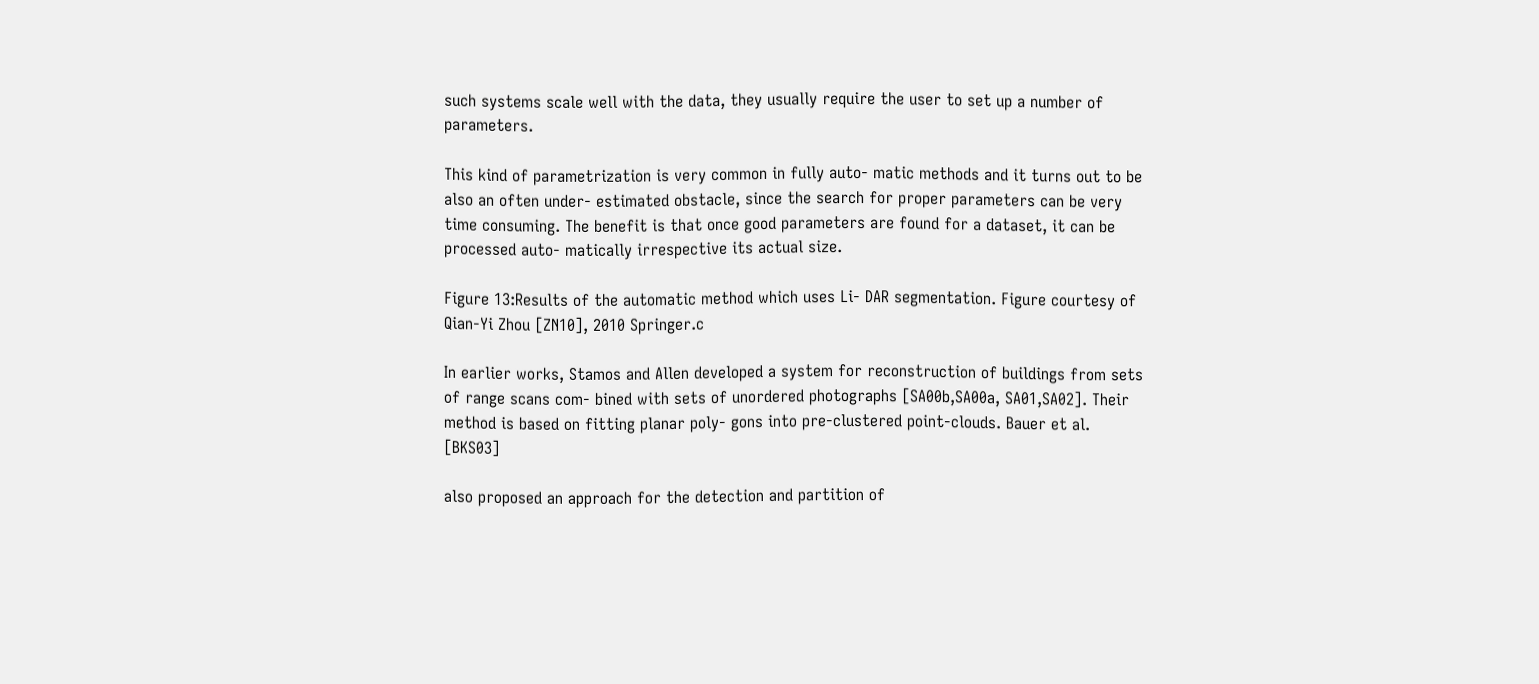such systems scale well with the data, they usually require the user to set up a number of parameters.

This kind of parametrization is very common in fully auto- matic methods and it turns out to be also an often under- estimated obstacle, since the search for proper parameters can be very time consuming. The benefit is that once good parameters are found for a dataset, it can be processed auto- matically irrespective its actual size.

Figure 13:Results of the automatic method which uses Li- DAR segmentation. Figure courtesy of Qian-Yi Zhou [ZN10], 2010 Springer.c

In earlier works, Stamos and Allen developed a system for reconstruction of buildings from sets of range scans com- bined with sets of unordered photographs [SA00b,SA00a, SA01,SA02]. Their method is based on fitting planar poly- gons into pre-clustered point-clouds. Bauer et al. [BKS03]

also proposed an approach for the detection and partition of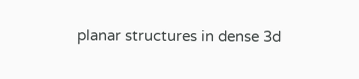planar structures in dense 3d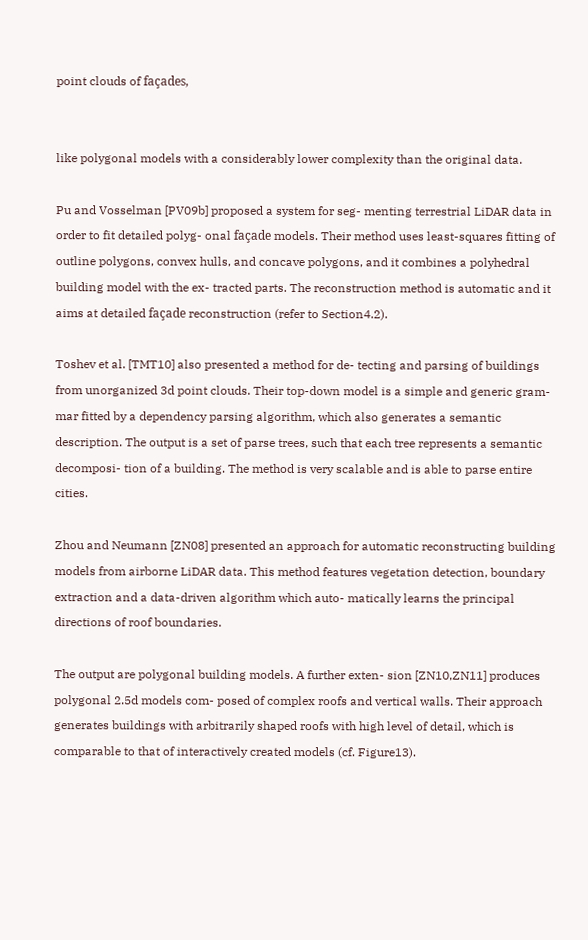point clouds of façades,


like polygonal models with a considerably lower complexity than the original data.

Pu and Vosselman [PV09b] proposed a system for seg- menting terrestrial LiDAR data in order to fit detailed polyg- onal façade models. Their method uses least-squares fitting of outline polygons, convex hulls, and concave polygons, and it combines a polyhedral building model with the ex- tracted parts. The reconstruction method is automatic and it aims at detailed façade reconstruction (refer to Section4.2).

Toshev et al. [TMT10] also presented a method for de- tecting and parsing of buildings from unorganized 3d point clouds. Their top-down model is a simple and generic gram- mar fitted by a dependency parsing algorithm, which also generates a semantic description. The output is a set of parse trees, such that each tree represents a semantic decomposi- tion of a building. The method is very scalable and is able to parse entire cities.

Zhou and Neumann [ZN08] presented an approach for automatic reconstructing building models from airborne LiDAR data. This method features vegetation detection, boundary extraction and a data-driven algorithm which auto- matically learns the principal directions of roof boundaries.

The output are polygonal building models. A further exten- sion [ZN10,ZN11] produces polygonal 2.5d models com- posed of complex roofs and vertical walls. Their approach generates buildings with arbitrarily shaped roofs with high level of detail, which is comparable to that of interactively created models (cf. Figure13).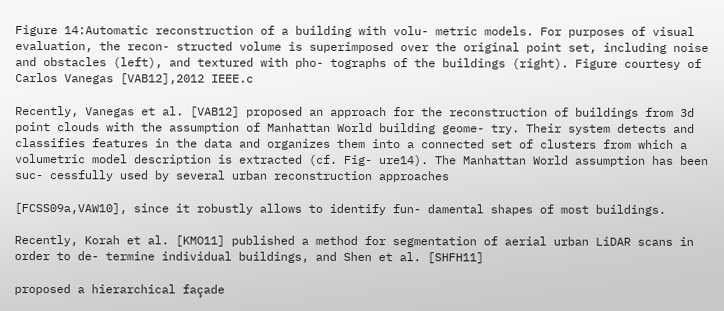Figure 14:Automatic reconstruction of a building with volu- metric models. For purposes of visual evaluation, the recon- structed volume is superimposed over the original point set, including noise and obstacles (left), and textured with pho- tographs of the buildings (right). Figure courtesy of Carlos Vanegas [VAB12],2012 IEEE.c

Recently, Vanegas et al. [VAB12] proposed an approach for the reconstruction of buildings from 3d point clouds with the assumption of Manhattan World building geome- try. Their system detects and classifies features in the data and organizes them into a connected set of clusters from which a volumetric model description is extracted (cf. Fig- ure14). The Manhattan World assumption has been suc- cessfully used by several urban reconstruction approaches

[FCSS09a,VAW10], since it robustly allows to identify fun- damental shapes of most buildings.

Recently, Korah et al. [KMO11] published a method for segmentation of aerial urban LiDAR scans in order to de- termine individual buildings, and Shen et al. [SHFH11]

proposed a hierarchical façade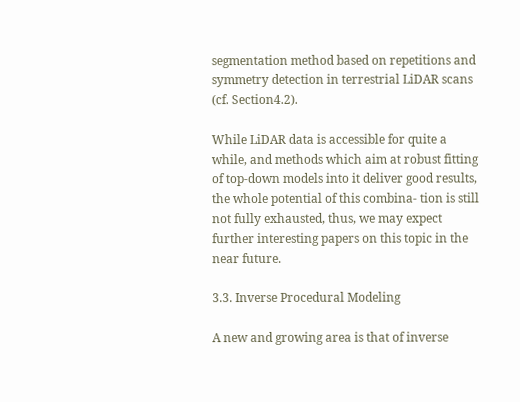segmentation method based on repetitions and symmetry detection in terrestrial LiDAR scans (cf. Section4.2).

While LiDAR data is accessible for quite a while, and methods which aim at robust fitting of top-down models into it deliver good results, the whole potential of this combina- tion is still not fully exhausted, thus, we may expect further interesting papers on this topic in the near future.

3.3. Inverse Procedural Modeling

A new and growing area is that of inverse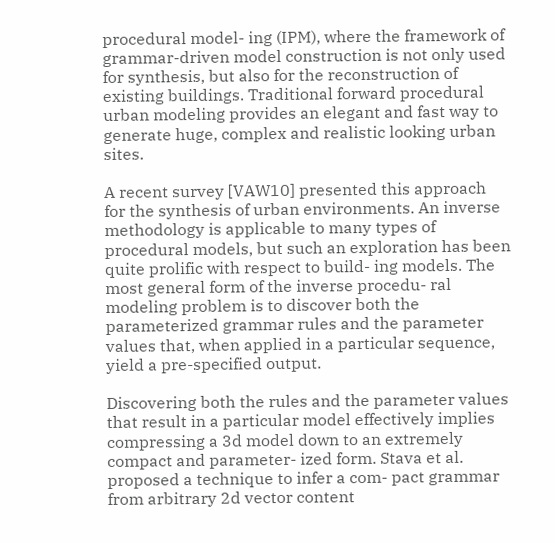procedural model- ing (IPM), where the framework of grammar-driven model construction is not only used for synthesis, but also for the reconstruction of existing buildings. Traditional forward procedural urban modeling provides an elegant and fast way to generate huge, complex and realistic looking urban sites.

A recent survey [VAW10] presented this approach for the synthesis of urban environments. An inverse methodology is applicable to many types of procedural models, but such an exploration has been quite prolific with respect to build- ing models. The most general form of the inverse procedu- ral modeling problem is to discover both the parameterized grammar rules and the parameter values that, when applied in a particular sequence, yield a pre-specified output.

Discovering both the rules and the parameter values that result in a particular model effectively implies compressing a 3d model down to an extremely compact and parameter- ized form. Stava et al. proposed a technique to infer a com- pact grammar from arbitrary 2d vector content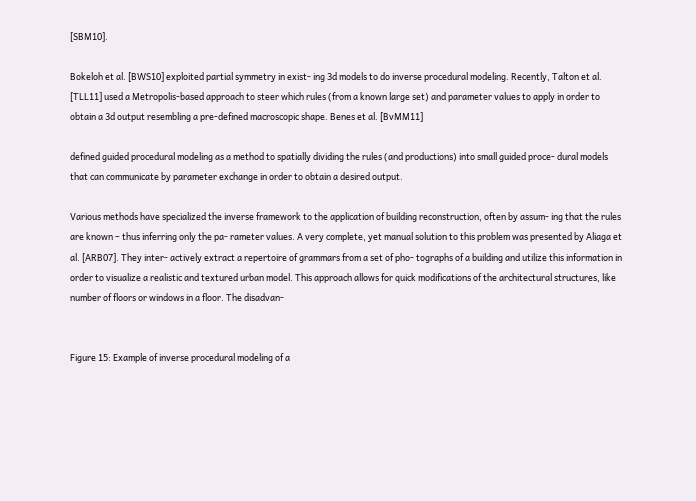[SBM10].

Bokeloh et al. [BWS10] exploited partial symmetry in exist- ing 3d models to do inverse procedural modeling. Recently, Talton et al. [TLL11] used a Metropolis-based approach to steer which rules (from a known large set) and parameter values to apply in order to obtain a 3d output resembling a pre-defined macroscopic shape. Benes et al. [BvMM11]

defined guided procedural modeling as a method to spatially dividing the rules (and productions) into small guided proce- dural models that can communicate by parameter exchange in order to obtain a desired output.

Various methods have specialized the inverse framework to the application of building reconstruction, often by assum- ing that the rules are known – thus inferring only the pa- rameter values. A very complete, yet manual solution to this problem was presented by Aliaga et al. [ARB07]. They inter- actively extract a repertoire of grammars from a set of pho- tographs of a building and utilize this information in order to visualize a realistic and textured urban model. This approach allows for quick modifications of the architectural structures, like number of floors or windows in a floor. The disadvan-


Figure 15: Example of inverse procedural modeling of a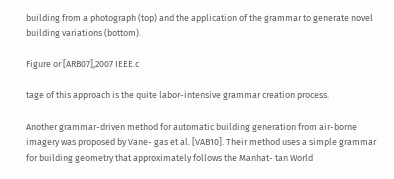building from a photograph (top) and the application of the grammar to generate novel building variations (bottom).

Figure or [ARB07],2007 IEEE.c

tage of this approach is the quite labor-intensive grammar creation process.

Another grammar-driven method for automatic building generation from air-borne imagery was proposed by Vane- gas et al. [VAB10]. Their method uses a simple grammar for building geometry that approximately follows the Manhat- tan World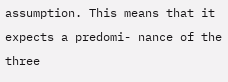assumption. This means that it expects a predomi- nance of the three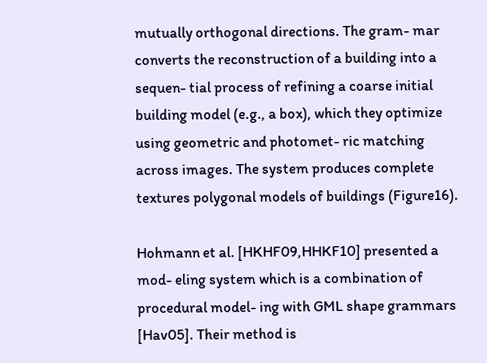mutually orthogonal directions. The gram- mar converts the reconstruction of a building into a sequen- tial process of refining a coarse initial building model (e.g., a box), which they optimize using geometric and photomet- ric matching across images. The system produces complete textures polygonal models of buildings (Figure16).

Hohmann et al. [HKHF09,HHKF10] presented a mod- eling system which is a combination of procedural model- ing with GML shape grammars [Hav05]. Their method is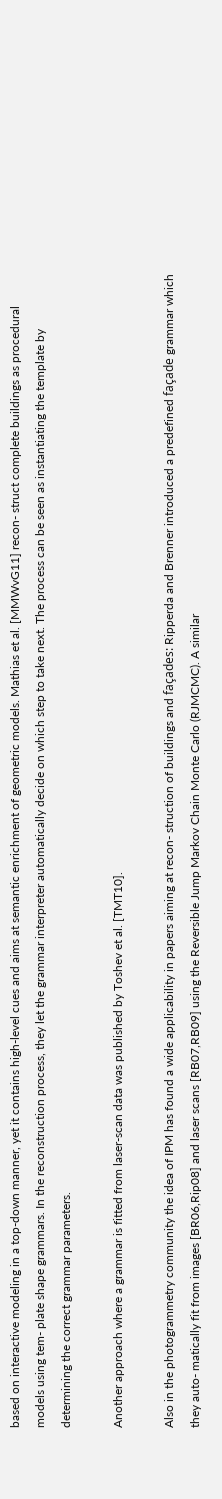based on interactive modeling in a top-down manner, yet it contains high-level cues and aims at semantic enrichment of geometric models. Mathias et al. [MMWvG11] recon- struct complete buildings as procedural models using tem- plate shape grammars. In the reconstruction process, they let the grammar interpreter automatically decide on which step to take next. The process can be seen as instantiating the template by determining the correct grammar parameters.

Another approach where a grammar is fitted from laser-scan data was published by Toshev et al. [TMT10].

Also in the photogrammetry community the idea of IPM has found a wide applicability in papers aiming at recon- struction of buildings and façades: Ripperda and Brenner introduced a predefined façade grammar which they auto- matically fit from images [BR06,Rip08] and laser scans [RB07,RB09] using the Reversible Jump Markov Chain Monte Carlo (RJMCMC). A similar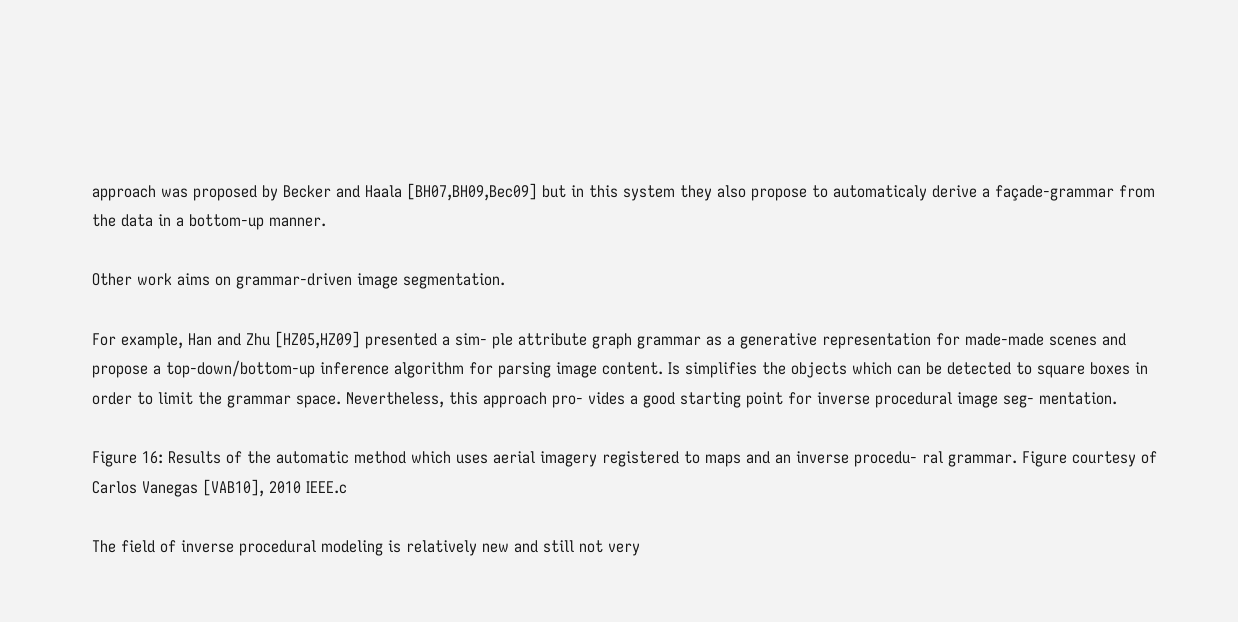approach was proposed by Becker and Haala [BH07,BH09,Bec09] but in this system they also propose to automaticaly derive a façade-grammar from the data in a bottom-up manner.

Other work aims on grammar-driven image segmentation.

For example, Han and Zhu [HZ05,HZ09] presented a sim- ple attribute graph grammar as a generative representation for made-made scenes and propose a top-down/bottom-up inference algorithm for parsing image content. Is simplifies the objects which can be detected to square boxes in order to limit the grammar space. Nevertheless, this approach pro- vides a good starting point for inverse procedural image seg- mentation.

Figure 16: Results of the automatic method which uses aerial imagery registered to maps and an inverse procedu- ral grammar. Figure courtesy of Carlos Vanegas [VAB10], 2010 IEEE.c

The field of inverse procedural modeling is relatively new and still not very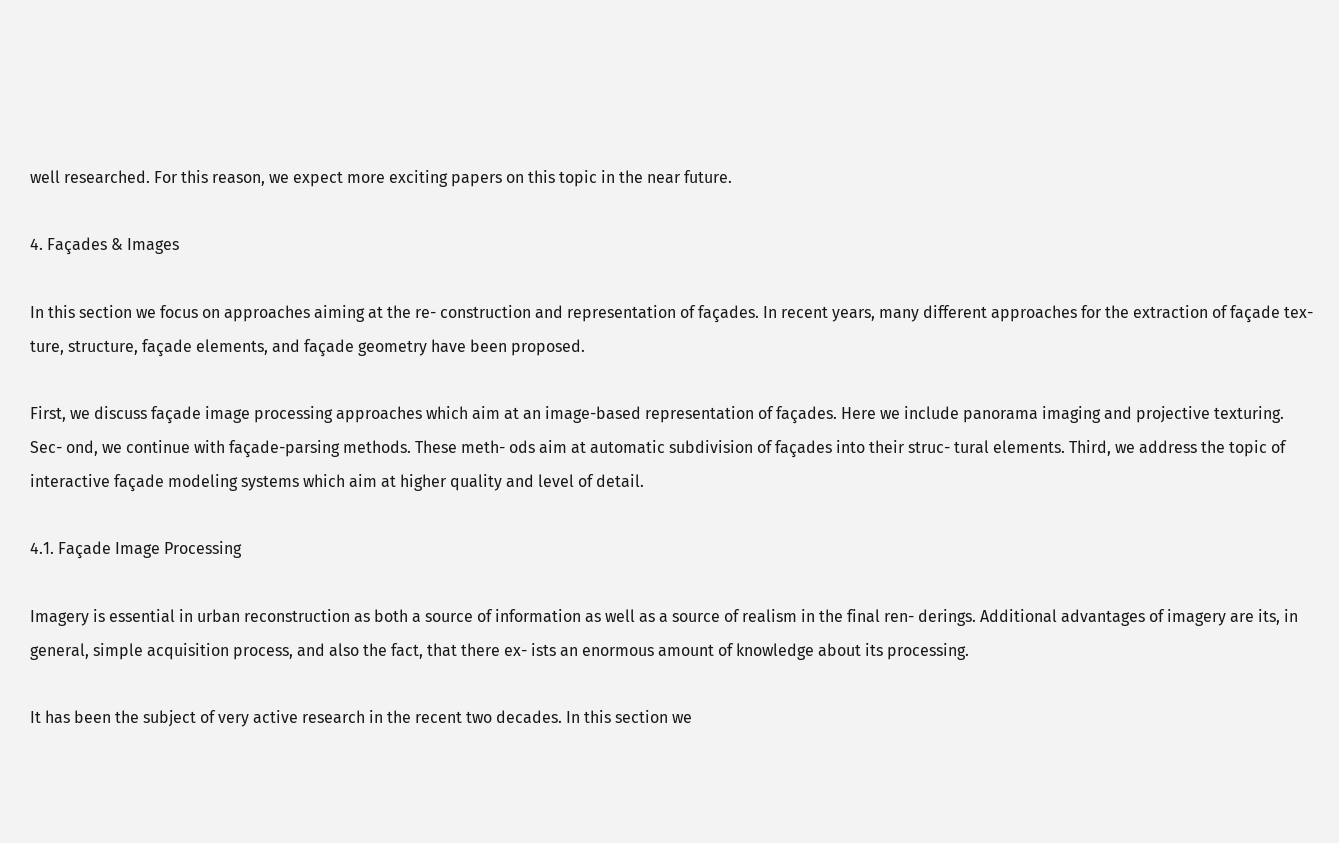well researched. For this reason, we expect more exciting papers on this topic in the near future.

4. Façades & Images

In this section we focus on approaches aiming at the re- construction and representation of façades. In recent years, many different approaches for the extraction of façade tex- ture, structure, façade elements, and façade geometry have been proposed.

First, we discuss façade image processing approaches which aim at an image-based representation of façades. Here we include panorama imaging and projective texturing. Sec- ond, we continue with façade-parsing methods. These meth- ods aim at automatic subdivision of façades into their struc- tural elements. Third, we address the topic of interactive façade modeling systems which aim at higher quality and level of detail.

4.1. Façade Image Processing

Imagery is essential in urban reconstruction as both a source of information as well as a source of realism in the final ren- derings. Additional advantages of imagery are its, in general, simple acquisition process, and also the fact, that there ex- ists an enormous amount of knowledge about its processing.

It has been the subject of very active research in the recent two decades. In this section we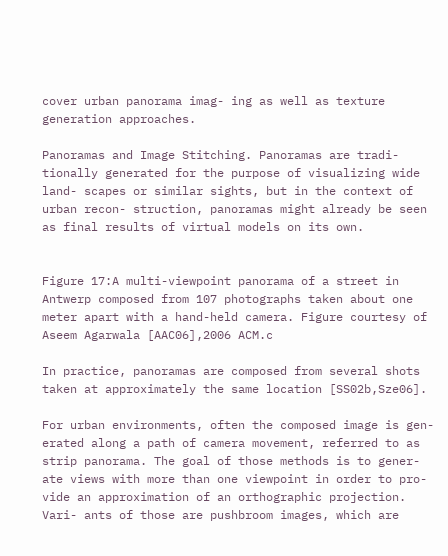cover urban panorama imag- ing as well as texture generation approaches.

Panoramas and Image Stitching. Panoramas are tradi- tionally generated for the purpose of visualizing wide land- scapes or similar sights, but in the context of urban recon- struction, panoramas might already be seen as final results of virtual models on its own.


Figure 17:A multi-viewpoint panorama of a street in Antwerp composed from 107 photographs taken about one meter apart with a hand-held camera. Figure courtesy of Aseem Agarwala [AAC06],2006 ACM.c

In practice, panoramas are composed from several shots taken at approximately the same location [SS02b,Sze06].

For urban environments, often the composed image is gen- erated along a path of camera movement, referred to as strip panorama. The goal of those methods is to gener- ate views with more than one viewpoint in order to pro- vide an approximation of an orthographic projection. Vari- ants of those are pushbroom images, which are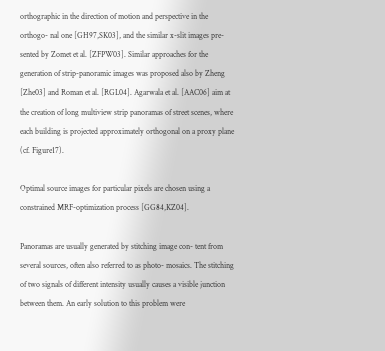orthographic in the direction of motion and perspective in the orthogo- nal one [GH97,SK03], and the similar x-slit images pre- sented by Zomet et al. [ZFPW03]. Similar approaches for the generation of strip-panoramic images was proposed also by Zheng [Zhe03] and Roman et al. [RGL04]. Agarwala et al. [AAC06] aim at the creation of long multiview strip panoramas of street scenes, where each building is projected approximately orthogonal on a proxy plane (cf. Figure17).

Optimal source images for particular pixels are chosen using a constrained MRF-optimization process [GG84,KZ04].

Panoramas are usually generated by stitching image con- tent from several sources, often also referred to as photo- mosaics. The stitching of two signals of different intensity usually causes a visible junction between them. An early solution to this problem were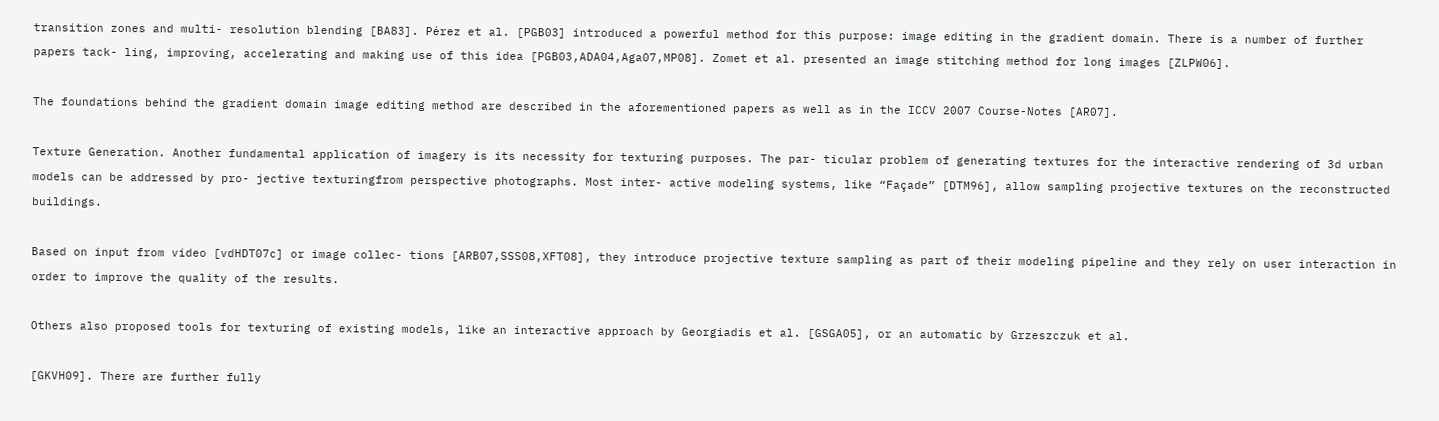transition zones and multi- resolution blending [BA83]. Pérez et al. [PGB03] introduced a powerful method for this purpose: image editing in the gradient domain. There is a number of further papers tack- ling, improving, accelerating and making use of this idea [PGB03,ADA04,Aga07,MP08]. Zomet et al. presented an image stitching method for long images [ZLPW06].

The foundations behind the gradient domain image editing method are described in the aforementioned papers as well as in the ICCV 2007 Course-Notes [AR07].

Texture Generation. Another fundamental application of imagery is its necessity for texturing purposes. The par- ticular problem of generating textures for the interactive rendering of 3d urban models can be addressed by pro- jective texturingfrom perspective photographs. Most inter- active modeling systems, like “Façade” [DTM96], allow sampling projective textures on the reconstructed buildings.

Based on input from video [vdHDT07c] or image collec- tions [ARB07,SSS08,XFT08], they introduce projective texture sampling as part of their modeling pipeline and they rely on user interaction in order to improve the quality of the results.

Others also proposed tools for texturing of existing models, like an interactive approach by Georgiadis et al. [GSGA05], or an automatic by Grzeszczuk et al.

[GKVH09]. There are further fully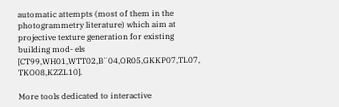automatic attempts (most of them in the photogrammetry literature) which aim at projective texture generation for existing building mod- els [CT99,WH01,WTT02,B¨04,OR05,GKKP07,TL07, TKO08,KZZL10].

More tools dedicated to interactive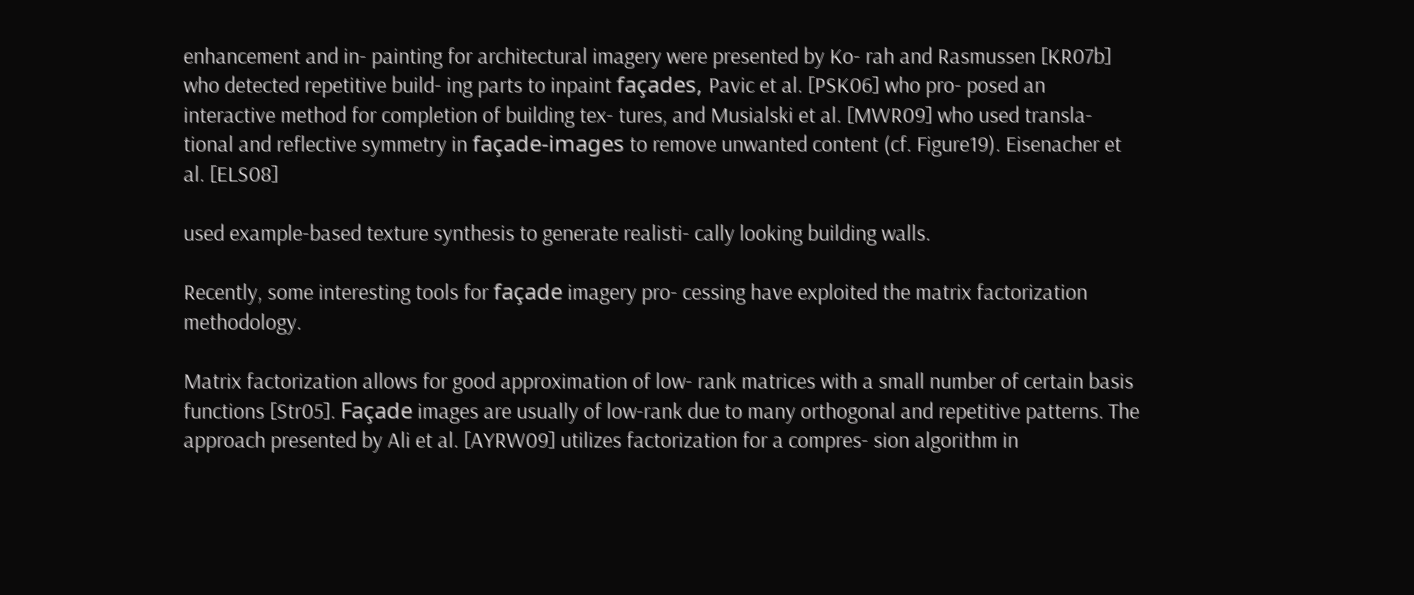enhancement and in- painting for architectural imagery were presented by Ko- rah and Rasmussen [KR07b] who detected repetitive build- ing parts to inpaint façades, Pavic et al. [PSK06] who pro- posed an interactive method for completion of building tex- tures, and Musialski et al. [MWR09] who used transla- tional and reflective symmetry in façade-images to remove unwanted content (cf. Figure19). Eisenacher et al. [ELS08]

used example-based texture synthesis to generate realisti- cally looking building walls.

Recently, some interesting tools for façade imagery pro- cessing have exploited the matrix factorization methodology.

Matrix factorization allows for good approximation of low- rank matrices with a small number of certain basis functions [Str05]. Façade images are usually of low-rank due to many orthogonal and repetitive patterns. The approach presented by Ali et al. [AYRW09] utilizes factorization for a compres- sion algorithm in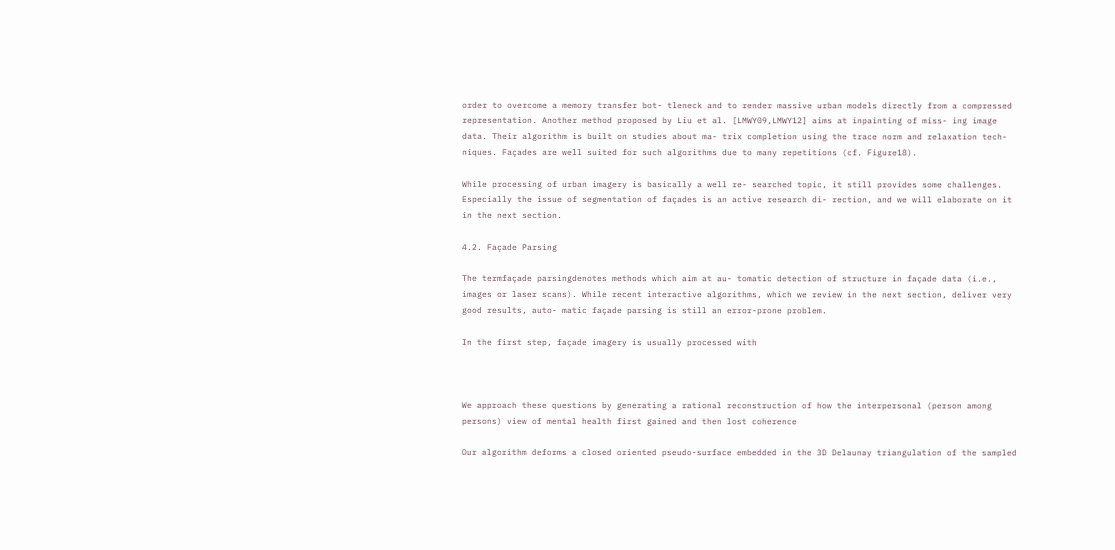order to overcome a memory transfer bot- tleneck and to render massive urban models directly from a compressed representation. Another method proposed by Liu et al. [LMWY09,LMWY12] aims at inpainting of miss- ing image data. Their algorithm is built on studies about ma- trix completion using the trace norm and relaxation tech- niques. Façades are well suited for such algorithms due to many repetitions (cf. Figure18).

While processing of urban imagery is basically a well re- searched topic, it still provides some challenges. Especially the issue of segmentation of façades is an active research di- rection, and we will elaborate on it in the next section.

4.2. Façade Parsing

The termfaçade parsingdenotes methods which aim at au- tomatic detection of structure in façade data (i.e., images or laser scans). While recent interactive algorithms, which we review in the next section, deliver very good results, auto- matic façade parsing is still an error-prone problem.

In the first step, façade imagery is usually processed with



We approach these questions by generating a rational reconstruction of how the interpersonal (person among persons) view of mental health first gained and then lost coherence

Our algorithm deforms a closed oriented pseudo-surface embedded in the 3D Delaunay triangulation of the sampled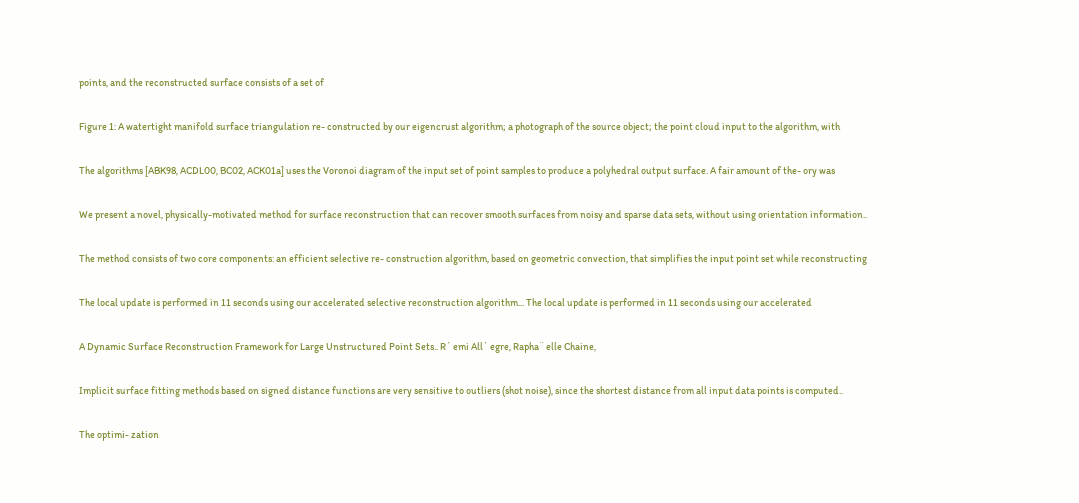points, and the reconstructed surface consists of a set of

Figure 1: A watertight manifold surface triangulation re- constructed by our eigencrust algorithm; a photograph of the source object; the point cloud input to the algorithm, with

The algorithms [ABK98, ACDL00, BC02, ACK01a] uses the Voronoi diagram of the input set of point samples to produce a polyhedral output surface. A fair amount of the- ory was

We present a novel, physically-motivated method for surface reconstruction that can recover smooth surfaces from noisy and sparse data sets, without using orientation information..

The method consists of two core components: an efficient selective re- construction algorithm, based on geometric convection, that simplifies the input point set while reconstructing

The local update is performed in 11 seconds using our accelerated selective reconstruction algorithm... The local update is performed in 11 seconds using our accelerated

A Dynamic Surface Reconstruction Framework for Large Unstructured Point Sets.. R´ emi All` egre, Rapha¨ elle Chaine,

Implicit surface fitting methods based on signed distance functions are very sensitive to outliers (shot noise), since the shortest distance from all input data points is computed..

The optimi- zation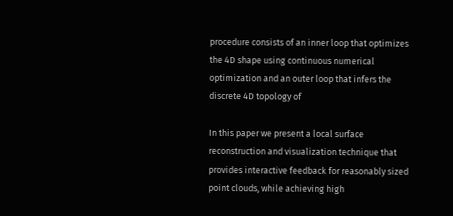procedure consists of an inner loop that optimizes the 4D shape using continuous numerical optimization and an outer loop that infers the discrete 4D topology of

In this paper we present a local surface reconstruction and visualization technique that provides interactive feedback for reasonably sized point clouds, while achieving high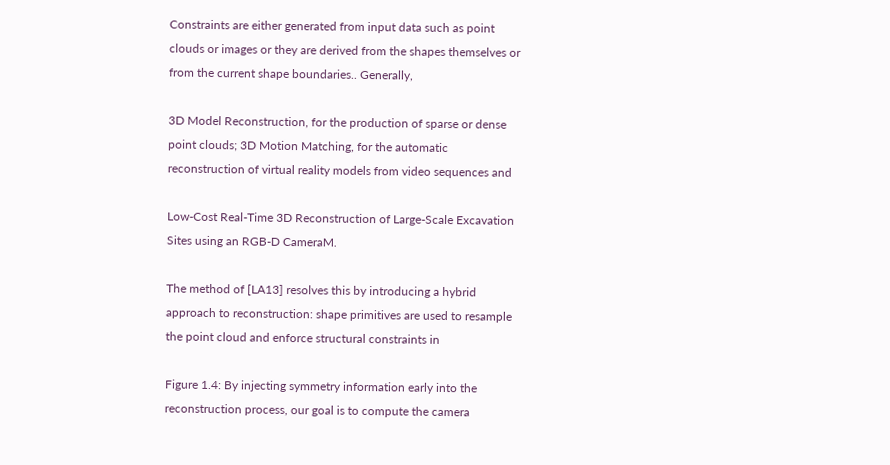Constraints are either generated from input data such as point clouds or images or they are derived from the shapes themselves or from the current shape boundaries.. Generally,

3D Model Reconstruction, for the production of sparse or dense point clouds; 3D Motion Matching, for the automatic reconstruction of virtual reality models from video sequences and

Low-Cost Real-Time 3D Reconstruction of Large-Scale Excavation Sites using an RGB-D CameraM.

The method of [LA13] resolves this by introducing a hybrid approach to reconstruction: shape primitives are used to resample the point cloud and enforce structural constraints in

Figure 1.4: By injecting symmetry information early into the reconstruction process, our goal is to compute the camera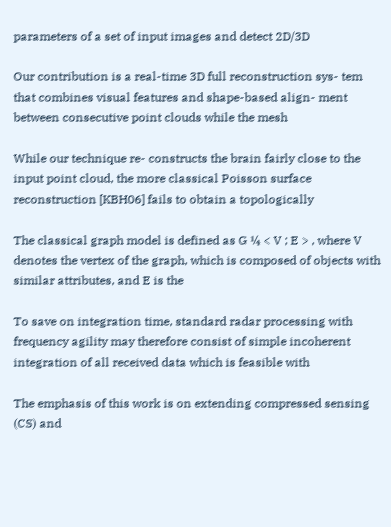parameters of a set of input images and detect 2D/3D

Our contribution is a real-time 3D full reconstruction sys- tem that combines visual features and shape-based align- ment between consecutive point clouds while the mesh

While our technique re- constructs the brain fairly close to the input point cloud, the more classical Poisson surface reconstruction [KBH06] fails to obtain a topologically

The classical graph model is defined as G ¼ < V ; E > , where V denotes the vertex of the graph, which is composed of objects with similar attributes, and E is the

To save on integration time, standard radar processing with frequency agility may therefore consist of simple incoherent integration of all received data which is feasible with

The emphasis of this work is on extending compressed sensing (CS) and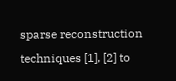sparse reconstruction techniques [1], [2] to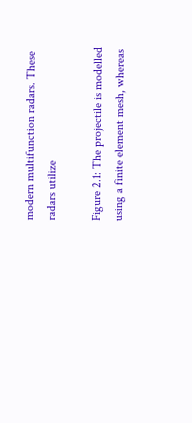modern multifunction radars. These radars utilize

Figure 2.1: The projectile is modelled using a finite element mesh, whereas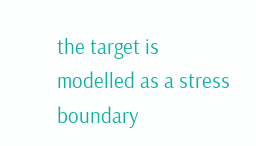the target is modelled as a stress boundary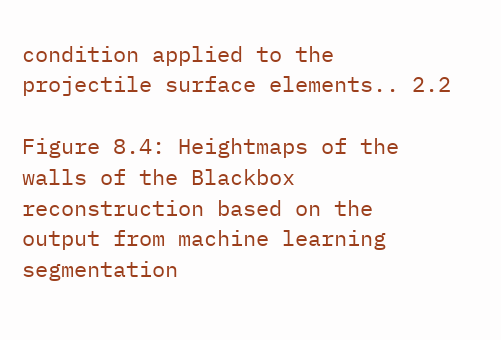condition applied to the projectile surface elements.. 2.2

Figure 8.4: Heightmaps of the walls of the Blackbox reconstruction based on the output from machine learning segmentation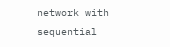network with sequential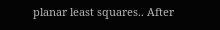planar least squares.. After